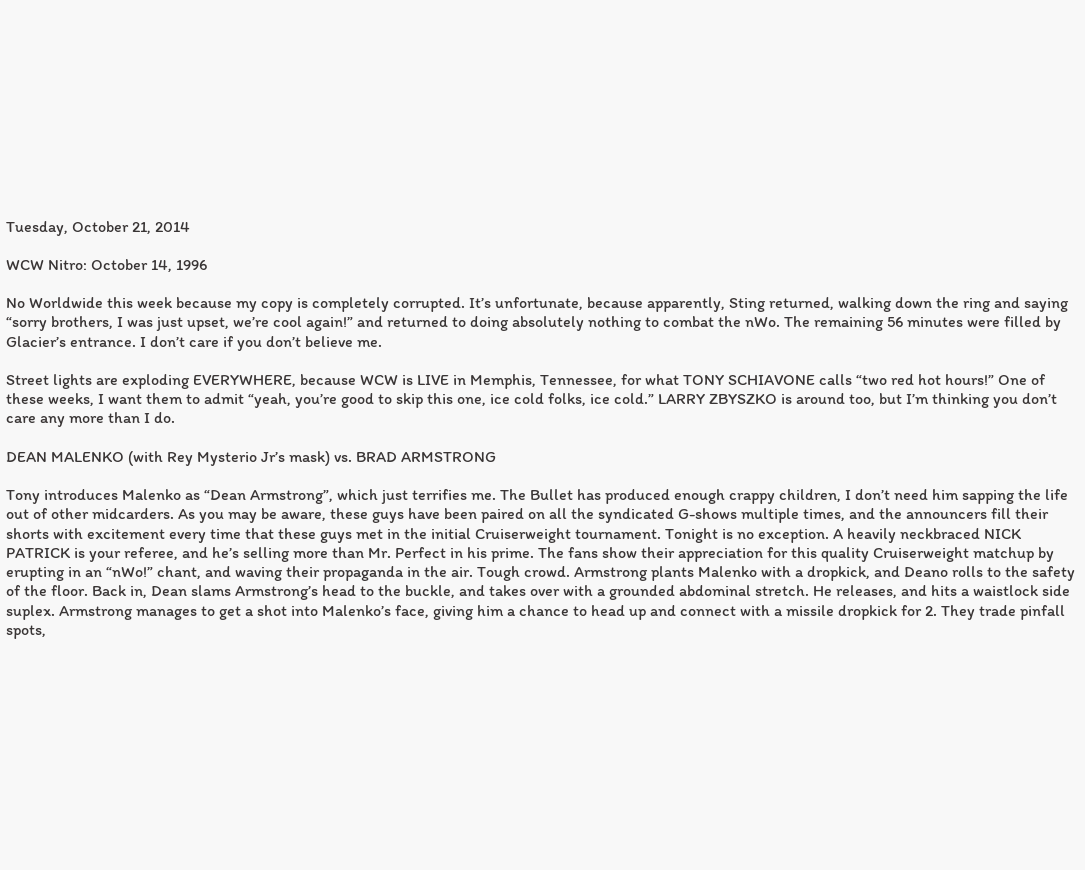Tuesday, October 21, 2014

WCW Nitro: October 14, 1996

No Worldwide this week because my copy is completely corrupted. It’s unfortunate, because apparently, Sting returned, walking down the ring and saying “sorry brothers, I was just upset, we’re cool again!” and returned to doing absolutely nothing to combat the nWo. The remaining 56 minutes were filled by Glacier’s entrance. I don’t care if you don’t believe me.

Street lights are exploding EVERYWHERE, because WCW is LIVE in Memphis, Tennessee, for what TONY SCHIAVONE calls “two red hot hours!” One of these weeks, I want them to admit “yeah, you’re good to skip this one, ice cold folks, ice cold.” LARRY ZBYSZKO is around too, but I’m thinking you don’t care any more than I do.

DEAN MALENKO (with Rey Mysterio Jr’s mask) vs. BRAD ARMSTRONG

Tony introduces Malenko as “Dean Armstrong”, which just terrifies me. The Bullet has produced enough crappy children, I don’t need him sapping the life out of other midcarders. As you may be aware, these guys have been paired on all the syndicated G-shows multiple times, and the announcers fill their shorts with excitement every time that these guys met in the initial Cruiserweight tournament. Tonight is no exception. A heavily neckbraced NICK PATRICK is your referee, and he’s selling more than Mr. Perfect in his prime. The fans show their appreciation for this quality Cruiserweight matchup by erupting in an “nWo!” chant, and waving their propaganda in the air. Tough crowd. Armstrong plants Malenko with a dropkick, and Deano rolls to the safety of the floor. Back in, Dean slams Armstrong’s head to the buckle, and takes over with a grounded abdominal stretch. He releases, and hits a waistlock side suplex. Armstrong manages to get a shot into Malenko’s face, giving him a chance to head up and connect with a missile dropkick for 2. They trade pinfall spots,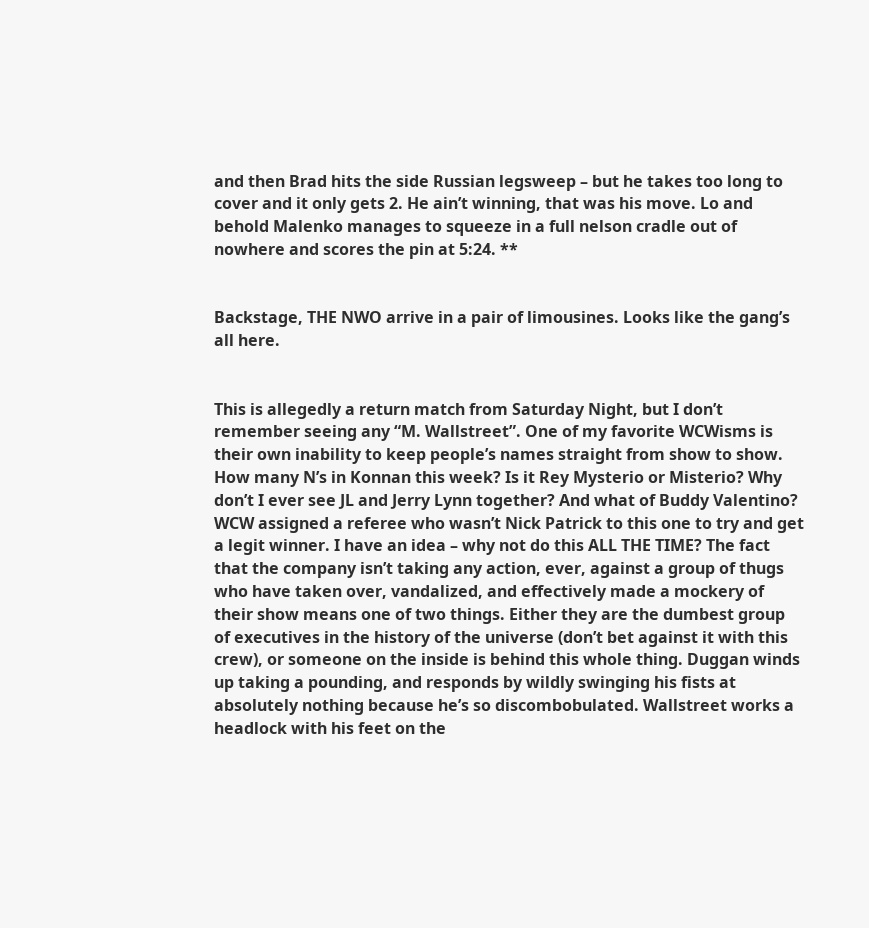and then Brad hits the side Russian legsweep – but he takes too long to cover and it only gets 2. He ain’t winning, that was his move. Lo and behold Malenko manages to squeeze in a full nelson cradle out of nowhere and scores the pin at 5:24. **


Backstage, THE NWO arrive in a pair of limousines. Looks like the gang’s all here.


This is allegedly a return match from Saturday Night, but I don’t remember seeing any “M. Wallstreet”. One of my favorite WCWisms is their own inability to keep people’s names straight from show to show. How many N’s in Konnan this week? Is it Rey Mysterio or Misterio? Why don’t I ever see JL and Jerry Lynn together? And what of Buddy Valentino? WCW assigned a referee who wasn’t Nick Patrick to this one to try and get a legit winner. I have an idea – why not do this ALL THE TIME? The fact that the company isn’t taking any action, ever, against a group of thugs who have taken over, vandalized, and effectively made a mockery of their show means one of two things. Either they are the dumbest group of executives in the history of the universe (don’t bet against it with this crew), or someone on the inside is behind this whole thing. Duggan winds up taking a pounding, and responds by wildly swinging his fists at absolutely nothing because he’s so discombobulated. Wallstreet works a headlock with his feet on the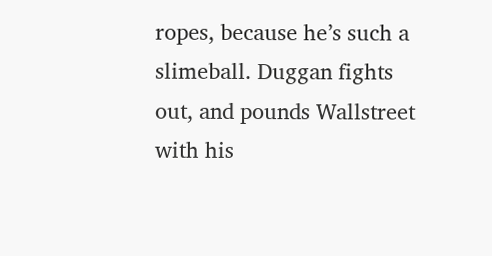ropes, because he’s such a slimeball. Duggan fights out, and pounds Wallstreet with his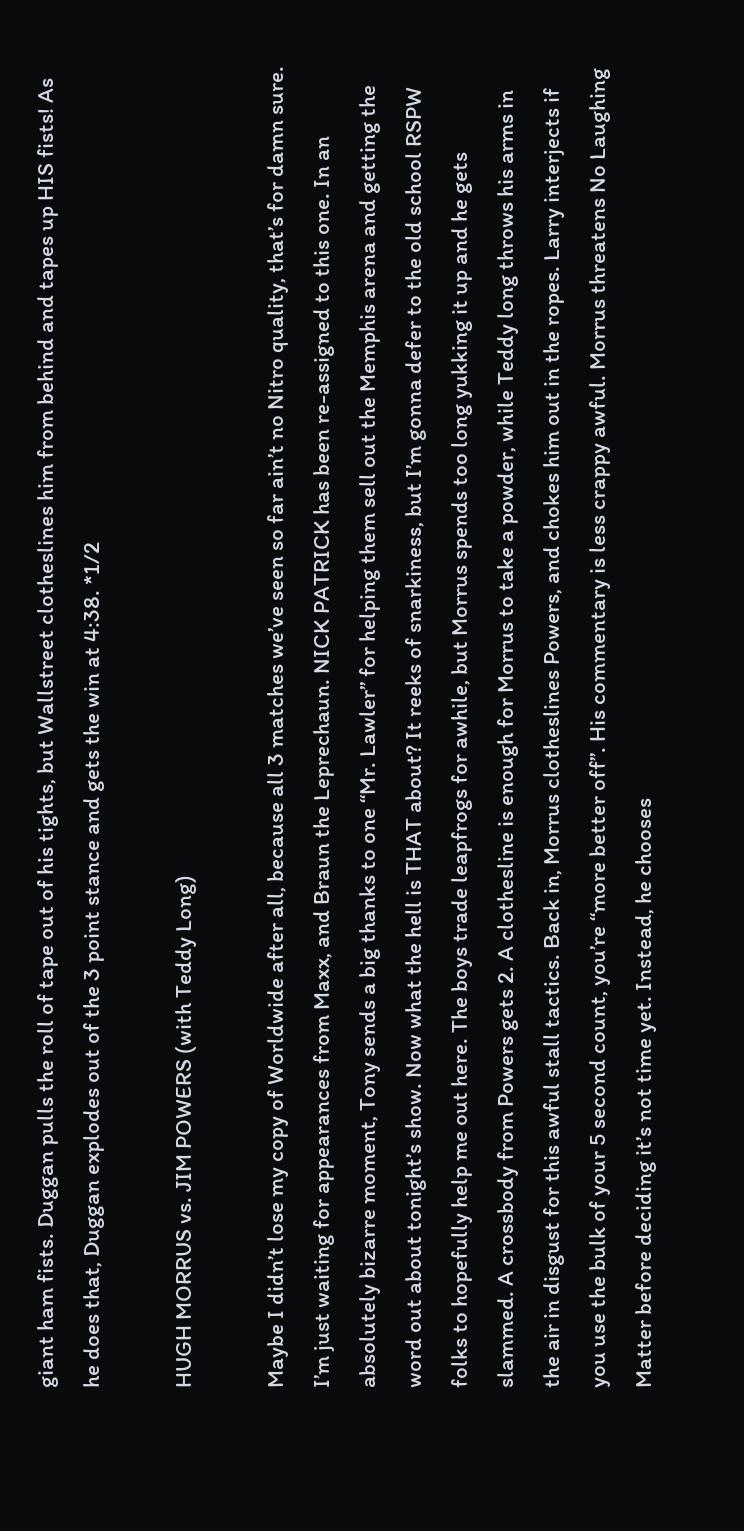giant ham fists. Duggan pulls the roll of tape out of his tights, but Wallstreet clotheslines him from behind and tapes up HIS fists! As he does that, Duggan explodes out of the 3 point stance and gets the win at 4:38. *1/2

HUGH MORRUS vs. JIM POWERS (with Teddy Long)

Maybe I didn’t lose my copy of Worldwide after all, because all 3 matches we’ve seen so far ain’t no Nitro quality, that’s for damn sure. I’m just waiting for appearances from Maxx, and Braun the Leprechaun. NICK PATRICK has been re-assigned to this one. In an absolutely bizarre moment, Tony sends a big thanks to one “Mr. Lawler” for helping them sell out the Memphis arena and getting the word out about tonight’s show. Now what the hell is THAT about? It reeks of snarkiness, but I’m gonna defer to the old school RSPW folks to hopefully help me out here. The boys trade leapfrogs for awhile, but Morrus spends too long yukking it up and he gets slammed. A crossbody from Powers gets 2. A clothesline is enough for Morrus to take a powder, while Teddy long throws his arms in the air in disgust for this awful stall tactics. Back in, Morrus clotheslines Powers, and chokes him out in the ropes. Larry interjects if you use the bulk of your 5 second count, you’re “more better off”. His commentary is less crappy awful. Morrus threatens No Laughing Matter before deciding it’s not time yet. Instead, he chooses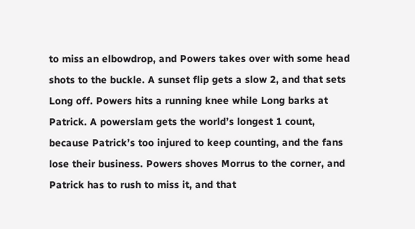to miss an elbowdrop, and Powers takes over with some head shots to the buckle. A sunset flip gets a slow 2, and that sets Long off. Powers hits a running knee while Long barks at Patrick. A powerslam gets the world’s longest 1 count, because Patrick’s too injured to keep counting, and the fans lose their business. Powers shoves Morrus to the corner, and Patrick has to rush to miss it, and that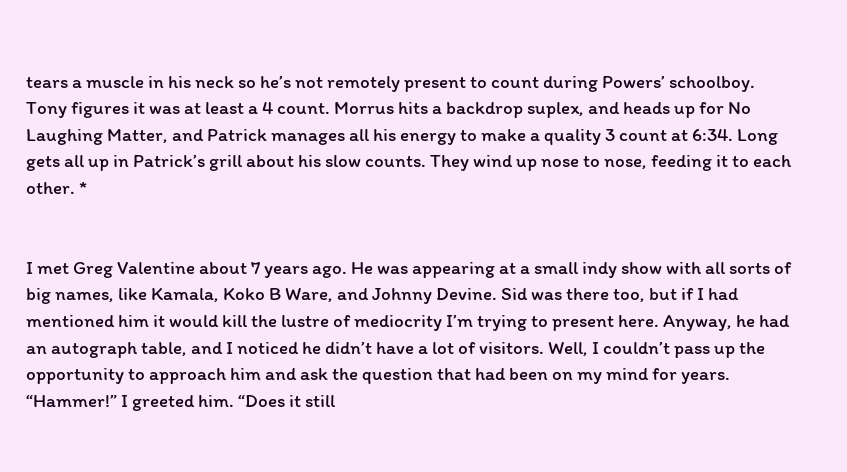tears a muscle in his neck so he’s not remotely present to count during Powers’ schoolboy. Tony figures it was at least a 4 count. Morrus hits a backdrop suplex, and heads up for No Laughing Matter, and Patrick manages all his energy to make a quality 3 count at 6:34. Long gets all up in Patrick’s grill about his slow counts. They wind up nose to nose, feeding it to each other. *


I met Greg Valentine about 7 years ago. He was appearing at a small indy show with all sorts of big names, like Kamala, Koko B Ware, and Johnny Devine. Sid was there too, but if I had mentioned him it would kill the lustre of mediocrity I’m trying to present here. Anyway, he had an autograph table, and I noticed he didn’t have a lot of visitors. Well, I couldn’t pass up the opportunity to approach him and ask the question that had been on my mind for years. “Hammer!” I greeted him. “Does it still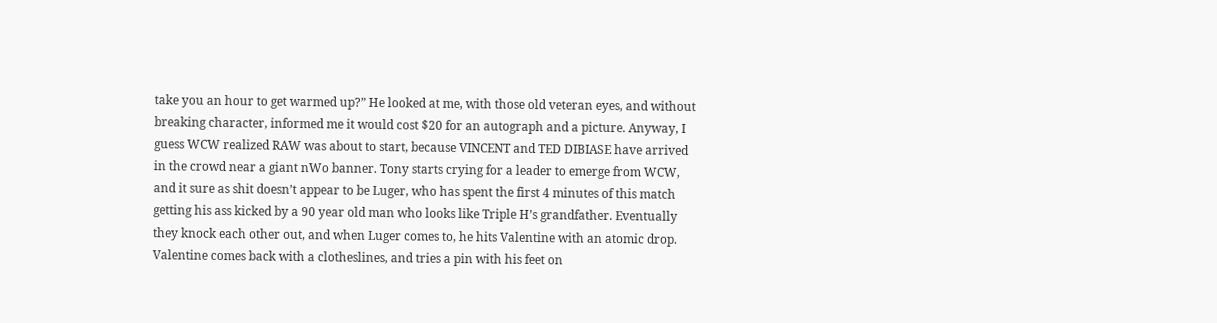take you an hour to get warmed up?” He looked at me, with those old veteran eyes, and without breaking character, informed me it would cost $20 for an autograph and a picture. Anyway, I guess WCW realized RAW was about to start, because VINCENT and TED DIBIASE have arrived in the crowd near a giant nWo banner. Tony starts crying for a leader to emerge from WCW, and it sure as shit doesn’t appear to be Luger, who has spent the first 4 minutes of this match getting his ass kicked by a 90 year old man who looks like Triple H’s grandfather. Eventually they knock each other out, and when Luger comes to, he hits Valentine with an atomic drop. Valentine comes back with a clotheslines, and tries a pin with his feet on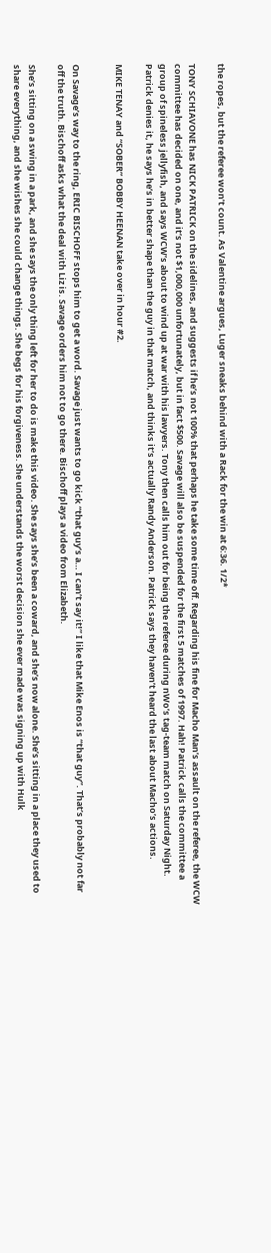the ropes, but the referee won’t count. As Valentine argues, Luger sneaks behind with a Rack for the win at 6:36. 1/2*

TONY SCHIAVONE has NICK PATRICK on the sidelines, and suggests if he’s not 100% that perhaps he take some time off. Regarding his fine for Macho Man’s assault on the referee, the WCW committee has decided on one, and it’s not $1,000,000 unfortunately, but in fact $500. Savage will also be suspended for the first 5 matches of 1997. Hah! Patrick calls the committee a group of spineless jellyfish, and says WCW’s about to wind up at war with his lawyers. Tony then calls him out for being the referee during nWo’s tag-team match on Saturday Night. Patrick denies it, he says he’s in better shape than the guy in that match, and thinks it’s actually Randy Anderson. Patrick says they haven’t heard the last about Macho’s actions.

MIKE TENAY and “SOBER” BOBBY HEENAN take over in hour #2.


On Savage’s way to the ring, ERIC BISCHOFF stops him to get a word. Savage just wants to go kick “that guy’s a… I can’t say it!” I like that Mike Enos is “that guy”. That’s probably not far off the truth. Bischoff asks what the deal with Liz is. Savage orders him not to go there. Bischoff plays a video from Elizabeth.

She’s sitting on a swing in a park, and she says the only thing left for her to do is make this video. She says she’s been a coward, and she’s now alone. She’s sitting in a place they used to share everything, and she wishes she could change things. She begs for his forgiveness. She understands the worst decision she ever made was signing up with Hulk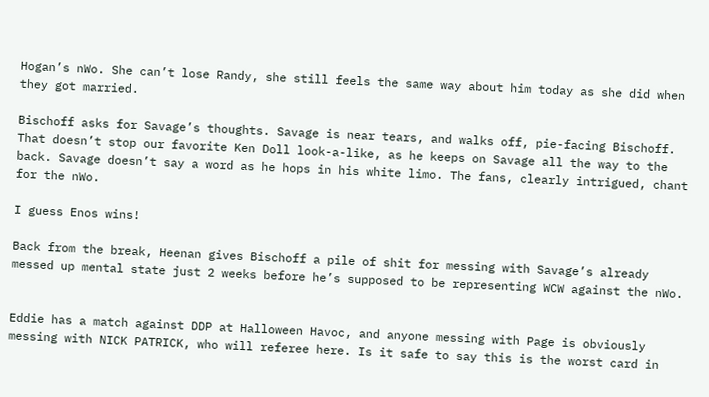Hogan’s nWo. She can’t lose Randy, she still feels the same way about him today as she did when they got married.

Bischoff asks for Savage’s thoughts. Savage is near tears, and walks off, pie-facing Bischoff. That doesn’t stop our favorite Ken Doll look-a-like, as he keeps on Savage all the way to the back. Savage doesn’t say a word as he hops in his white limo. The fans, clearly intrigued, chant for the nWo.

I guess Enos wins!

Back from the break, Heenan gives Bischoff a pile of shit for messing with Savage’s already messed up mental state just 2 weeks before he’s supposed to be representing WCW against the nWo.


Eddie has a match against DDP at Halloween Havoc, and anyone messing with Page is obviously messing with NICK PATRICK, who will referee here. Is it safe to say this is the worst card in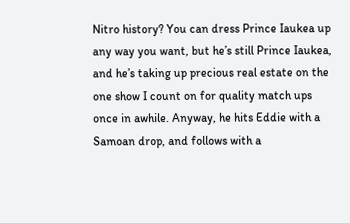Nitro history? You can dress Prince Iaukea up any way you want, but he’s still Prince Iaukea, and he’s taking up precious real estate on the one show I count on for quality match ups once in awhile. Anyway, he hits Eddie with a Samoan drop, and follows with a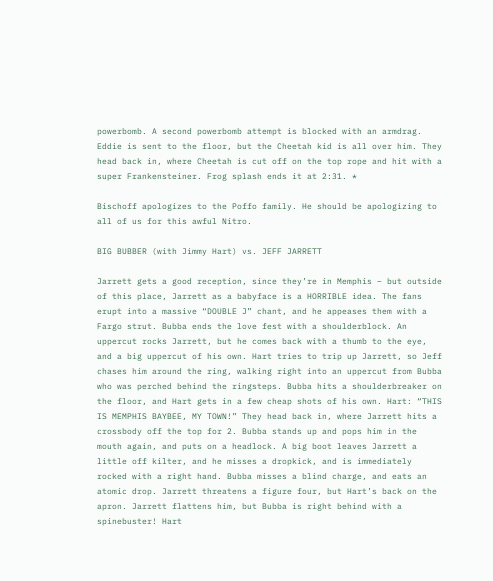powerbomb. A second powerbomb attempt is blocked with an armdrag. Eddie is sent to the floor, but the Cheetah kid is all over him. They head back in, where Cheetah is cut off on the top rope and hit with a super Frankensteiner. Frog splash ends it at 2:31. *

Bischoff apologizes to the Poffo family. He should be apologizing to all of us for this awful Nitro.

BIG BUBBER (with Jimmy Hart) vs. JEFF JARRETT

Jarrett gets a good reception, since they’re in Memphis – but outside of this place, Jarrett as a babyface is a HORRIBLE idea. The fans erupt into a massive “DOUBLE J” chant, and he appeases them with a Fargo strut. Bubba ends the love fest with a shoulderblock. An uppercut rocks Jarrett, but he comes back with a thumb to the eye, and a big uppercut of his own. Hart tries to trip up Jarrett, so Jeff chases him around the ring, walking right into an uppercut from Bubba who was perched behind the ringsteps. Bubba hits a shoulderbreaker on the floor, and Hart gets in a few cheap shots of his own. Hart: “THIS IS MEMPHIS BAYBEE, MY TOWN!” They head back in, where Jarrett hits a crossbody off the top for 2. Bubba stands up and pops him in the mouth again, and puts on a headlock. A big boot leaves Jarrett a little off kilter, and he misses a dropkick, and is immediately rocked with a right hand. Bubba misses a blind charge, and eats an atomic drop. Jarrett threatens a figure four, but Hart’s back on the apron. Jarrett flattens him, but Bubba is right behind with a spinebuster! Hart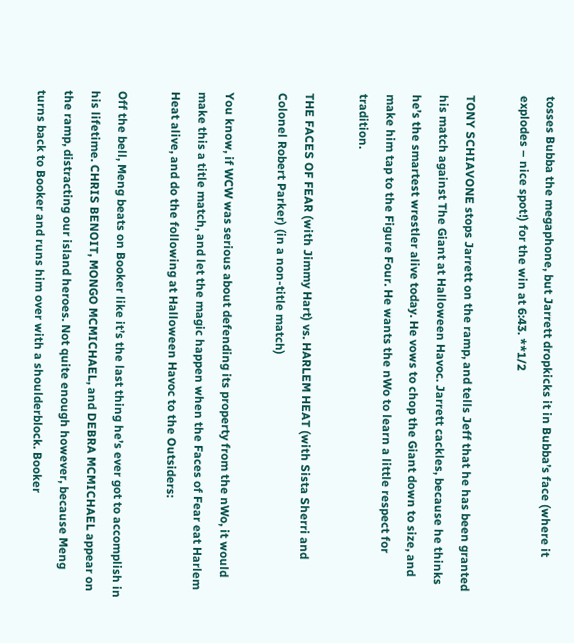tosses Bubba the megaphone, but Jarrett dropkicks it in Bubba’s face (where it explodes – nice spot!) for the win at 6:43. **1/2

TONY SCHIAVONE stops Jarrett on the ramp, and tells Jeff that he has been granted his match against The Giant at Halloween Havoc. Jarrett cackles, because he thinks he’s the smartest wrestler alive today. He vows to chop the Giant down to size, and make him tap to the Figure Four. He wants the nWo to learn a little respect for tradition.

THE FACES OF FEAR (with Jimmy Hart) vs. HARLEM HEAT (with Sista Sherri and Colonel Robert Parker) (in a non-title match)

You know, if WCW was serious about defending its property from the nWo, it would make this a title match, and let the magic happen when the Faces of Fear eat Harlem Heat alive, and do the following at Halloween Havoc to the Outsiders:

Off the bell, Meng beats on Booker like it’s the last thing he’s ever got to accomplish in his lifetime. CHRIS BENOIT, MONGO MCMICHAEL, and DEBRA MCMICHAEL appear on the ramp, distracting our island heroes. Not quite enough however, because Meng turns back to Booker and runs him over with a shoulderblock. Booker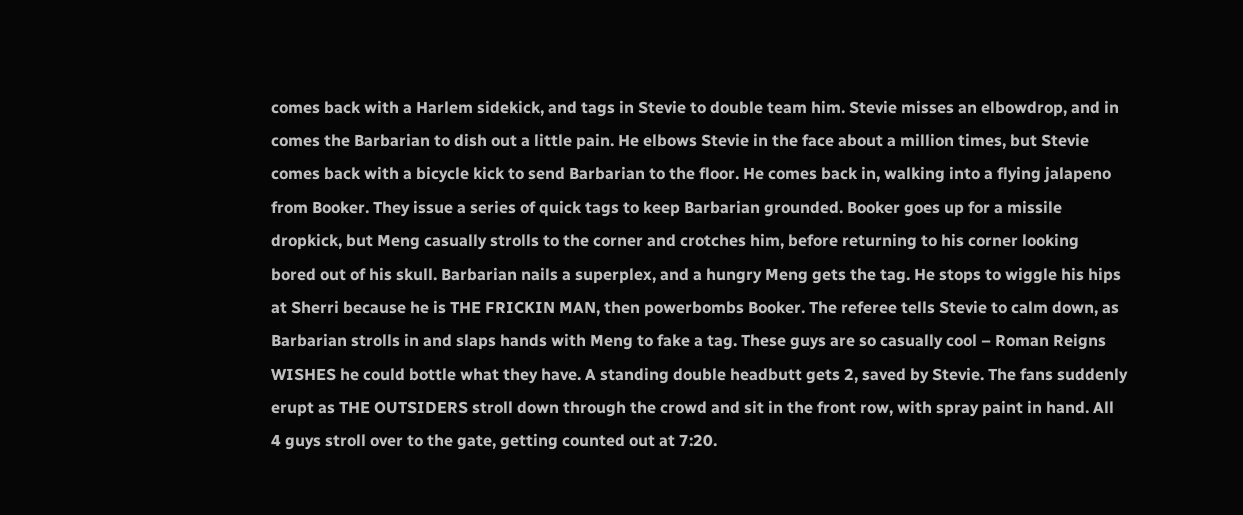comes back with a Harlem sidekick, and tags in Stevie to double team him. Stevie misses an elbowdrop, and in comes the Barbarian to dish out a little pain. He elbows Stevie in the face about a million times, but Stevie comes back with a bicycle kick to send Barbarian to the floor. He comes back in, walking into a flying jalapeno from Booker. They issue a series of quick tags to keep Barbarian grounded. Booker goes up for a missile dropkick, but Meng casually strolls to the corner and crotches him, before returning to his corner looking bored out of his skull. Barbarian nails a superplex, and a hungry Meng gets the tag. He stops to wiggle his hips at Sherri because he is THE FRICKIN MAN, then powerbombs Booker. The referee tells Stevie to calm down, as Barbarian strolls in and slaps hands with Meng to fake a tag. These guys are so casually cool – Roman Reigns WISHES he could bottle what they have. A standing double headbutt gets 2, saved by Stevie. The fans suddenly erupt as THE OUTSIDERS stroll down through the crowd and sit in the front row, with spray paint in hand. All 4 guys stroll over to the gate, getting counted out at 7:20.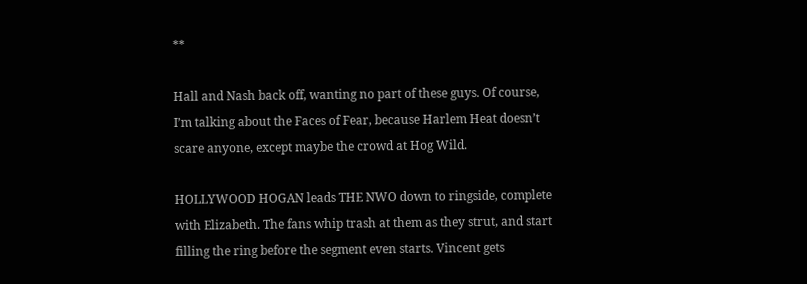**

Hall and Nash back off, wanting no part of these guys. Of course, I’m talking about the Faces of Fear, because Harlem Heat doesn’t scare anyone, except maybe the crowd at Hog Wild.

HOLLYWOOD HOGAN leads THE NWO down to ringside, complete with Elizabeth. The fans whip trash at them as they strut, and start filling the ring before the segment even starts. Vincent gets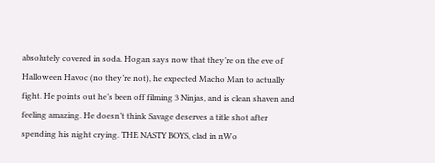absolutely covered in soda. Hogan says now that they’re on the eve of Halloween Havoc (no they’re not), he expected Macho Man to actually fight. He points out he’s been off filming 3 Ninjas, and is clean shaven and feeling amazing. He doesn’t think Savage deserves a title shot after spending his night crying. THE NASTY BOYS, clad in nWo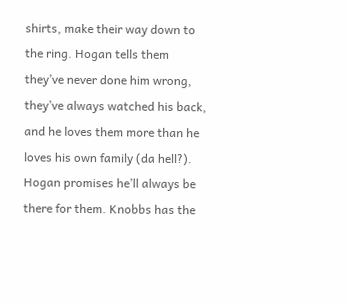shirts, make their way down to the ring. Hogan tells them they’ve never done him wrong, they’ve always watched his back, and he loves them more than he loves his own family (da hell?). Hogan promises he’ll always be there for them. Knobbs has the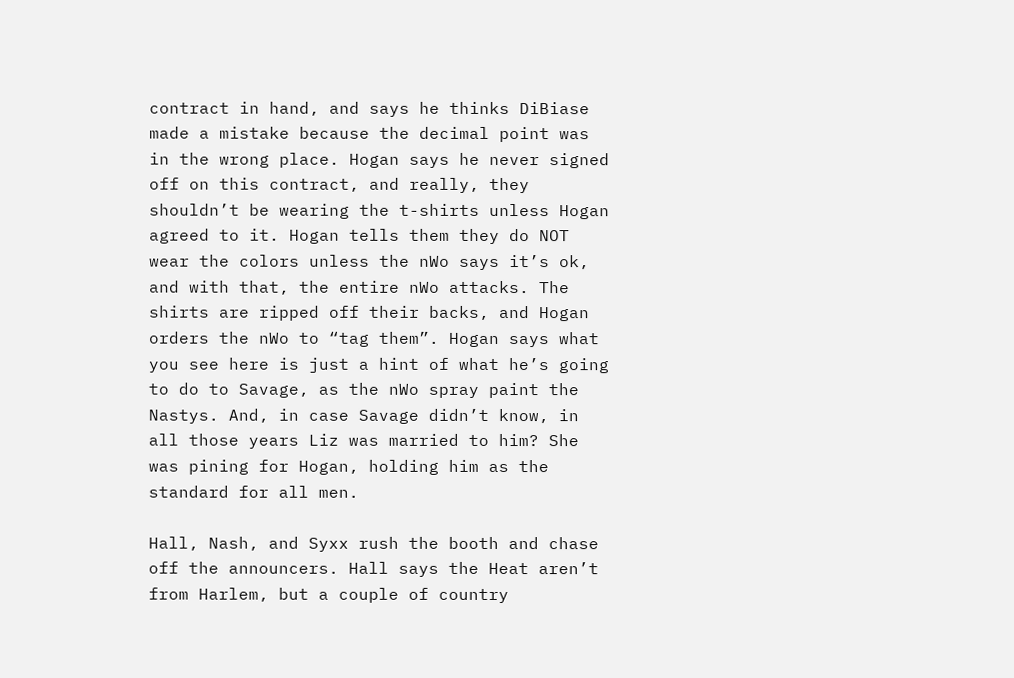contract in hand, and says he thinks DiBiase made a mistake because the decimal point was in the wrong place. Hogan says he never signed off on this contract, and really, they shouldn’t be wearing the t-shirts unless Hogan agreed to it. Hogan tells them they do NOT wear the colors unless the nWo says it’s ok, and with that, the entire nWo attacks. The shirts are ripped off their backs, and Hogan orders the nWo to “tag them”. Hogan says what you see here is just a hint of what he’s going to do to Savage, as the nWo spray paint the Nastys. And, in case Savage didn’t know, in all those years Liz was married to him? She was pining for Hogan, holding him as the standard for all men.

Hall, Nash, and Syxx rush the booth and chase off the announcers. Hall says the Heat aren’t from Harlem, but a couple of country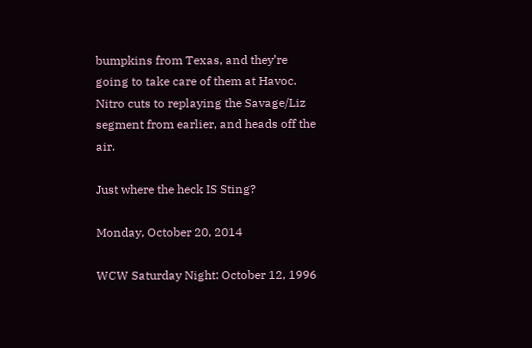bumpkins from Texas, and they’re going to take care of them at Havoc. Nitro cuts to replaying the Savage/Liz segment from earlier, and heads off the air.

Just where the heck IS Sting?

Monday, October 20, 2014

WCW Saturday Night: October 12, 1996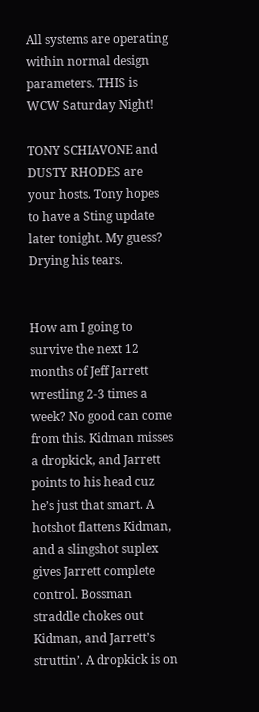All systems are operating within normal design parameters. THIS is WCW Saturday Night!

TONY SCHIAVONE and DUSTY RHODES are your hosts. Tony hopes to have a Sting update later tonight. My guess? Drying his tears.


How am I going to survive the next 12 months of Jeff Jarrett wrestling 2-3 times a week? No good can come from this. Kidman misses a dropkick, and Jarrett points to his head cuz he’s just that smart. A hotshot flattens Kidman, and a slingshot suplex gives Jarrett complete control. Bossman straddle chokes out Kidman, and Jarrett’s struttin’. A dropkick is on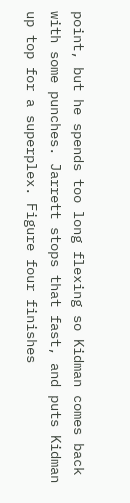point, but he spends too long flexing so Kidman comes back with some punches. Jarrett stops that fast, and puts Kidman up top for a superplex. Figure four finishes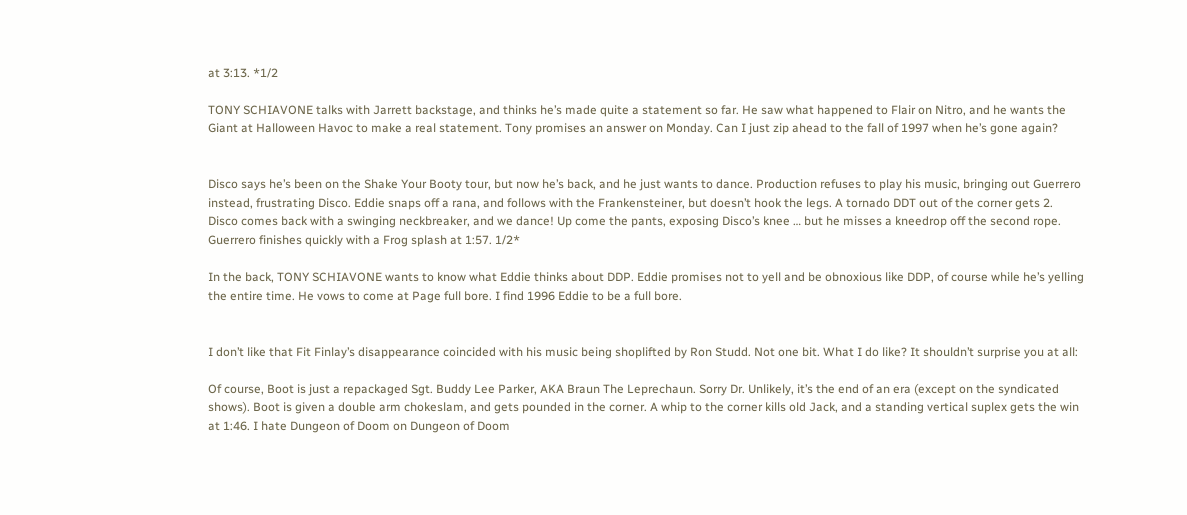at 3:13. *1/2

TONY SCHIAVONE talks with Jarrett backstage, and thinks he’s made quite a statement so far. He saw what happened to Flair on Nitro, and he wants the Giant at Halloween Havoc to make a real statement. Tony promises an answer on Monday. Can I just zip ahead to the fall of 1997 when he’s gone again?


Disco says he’s been on the Shake Your Booty tour, but now he’s back, and he just wants to dance. Production refuses to play his music, bringing out Guerrero instead, frustrating Disco. Eddie snaps off a rana, and follows with the Frankensteiner, but doesn’t hook the legs. A tornado DDT out of the corner gets 2. Disco comes back with a swinging neckbreaker, and we dance! Up come the pants, exposing Disco’s knee … but he misses a kneedrop off the second rope. Guerrero finishes quickly with a Frog splash at 1:57. 1/2*

In the back, TONY SCHIAVONE wants to know what Eddie thinks about DDP. Eddie promises not to yell and be obnoxious like DDP, of course while he’s yelling the entire time. He vows to come at Page full bore. I find 1996 Eddie to be a full bore.


I don’t like that Fit Finlay’s disappearance coincided with his music being shoplifted by Ron Studd. Not one bit. What I do like? It shouldn’t surprise you at all:

Of course, Boot is just a repackaged Sgt. Buddy Lee Parker, AKA Braun The Leprechaun. Sorry Dr. Unlikely, it’s the end of an era (except on the syndicated shows). Boot is given a double arm chokeslam, and gets pounded in the corner. A whip to the corner kills old Jack, and a standing vertical suplex gets the win at 1:46. I hate Dungeon of Doom on Dungeon of Doom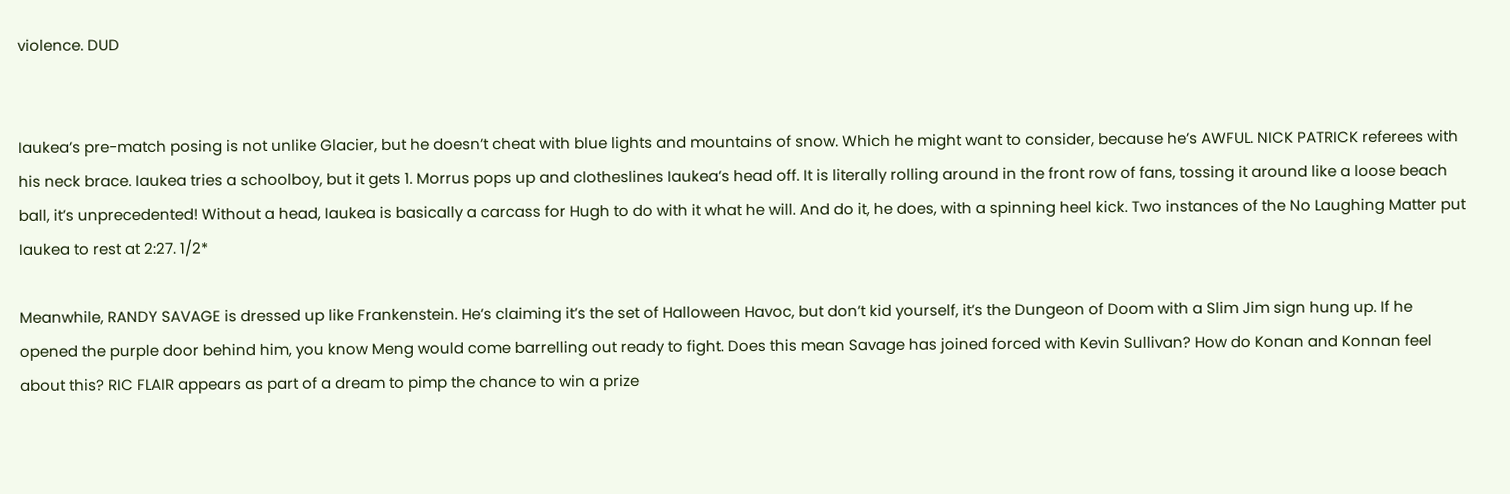violence. DUD


Iaukea’s pre-match posing is not unlike Glacier, but he doesn’t cheat with blue lights and mountains of snow. Which he might want to consider, because he’s AWFUL. NICK PATRICK referees with his neck brace. Iaukea tries a schoolboy, but it gets 1. Morrus pops up and clotheslines Iaukea’s head off. It is literally rolling around in the front row of fans, tossing it around like a loose beach ball, it’s unprecedented! Without a head, Iaukea is basically a carcass for Hugh to do with it what he will. And do it, he does, with a spinning heel kick. Two instances of the No Laughing Matter put Iaukea to rest at 2:27. 1/2*

Meanwhile, RANDY SAVAGE is dressed up like Frankenstein. He’s claiming it’s the set of Halloween Havoc, but don’t kid yourself, it’s the Dungeon of Doom with a Slim Jim sign hung up. If he opened the purple door behind him, you know Meng would come barrelling out ready to fight. Does this mean Savage has joined forced with Kevin Sullivan? How do Konan and Konnan feel about this? RIC FLAIR appears as part of a dream to pimp the chance to win a prize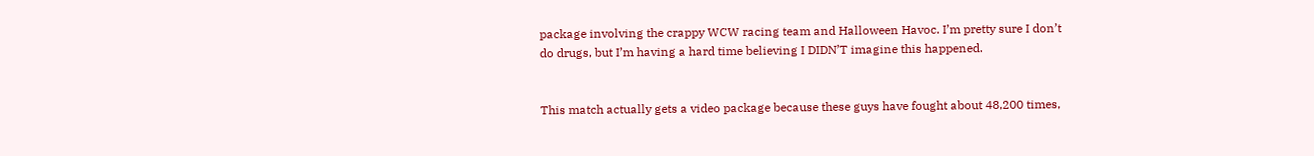package involving the crappy WCW racing team and Halloween Havoc. I’m pretty sure I don’t do drugs, but I’m having a hard time believing I DIDN’T imagine this happened.


This match actually gets a video package because these guys have fought about 48,200 times,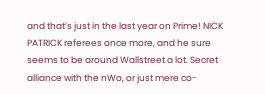and that’s just in the last year on Prime! NICK PATRICK referees once more, and he sure seems to be around Wallstreet a lot. Secret alliance with the nWo, or just mere co-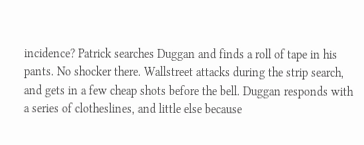incidence? Patrick searches Duggan and finds a roll of tape in his pants. No shocker there. Wallstreet attacks during the strip search, and gets in a few cheap shots before the bell. Duggan responds with a series of clotheslines, and little else because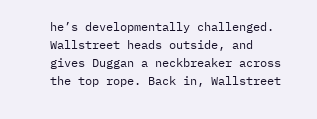he’s developmentally challenged. Wallstreet heads outside, and gives Duggan a neckbreaker across the top rope. Back in, Wallstreet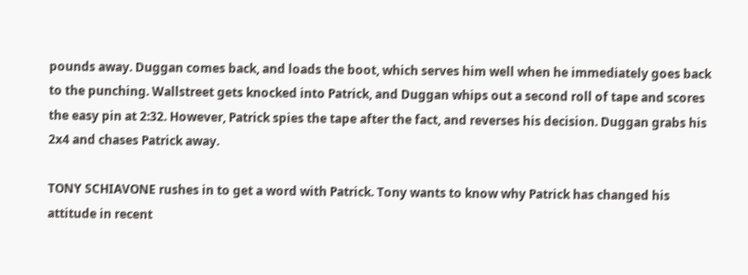pounds away. Duggan comes back, and loads the boot, which serves him well when he immediately goes back to the punching. Wallstreet gets knocked into Patrick, and Duggan whips out a second roll of tape and scores the easy pin at 2:32. However, Patrick spies the tape after the fact, and reverses his decision. Duggan grabs his 2x4 and chases Patrick away.

TONY SCHIAVONE rushes in to get a word with Patrick. Tony wants to know why Patrick has changed his attitude in recent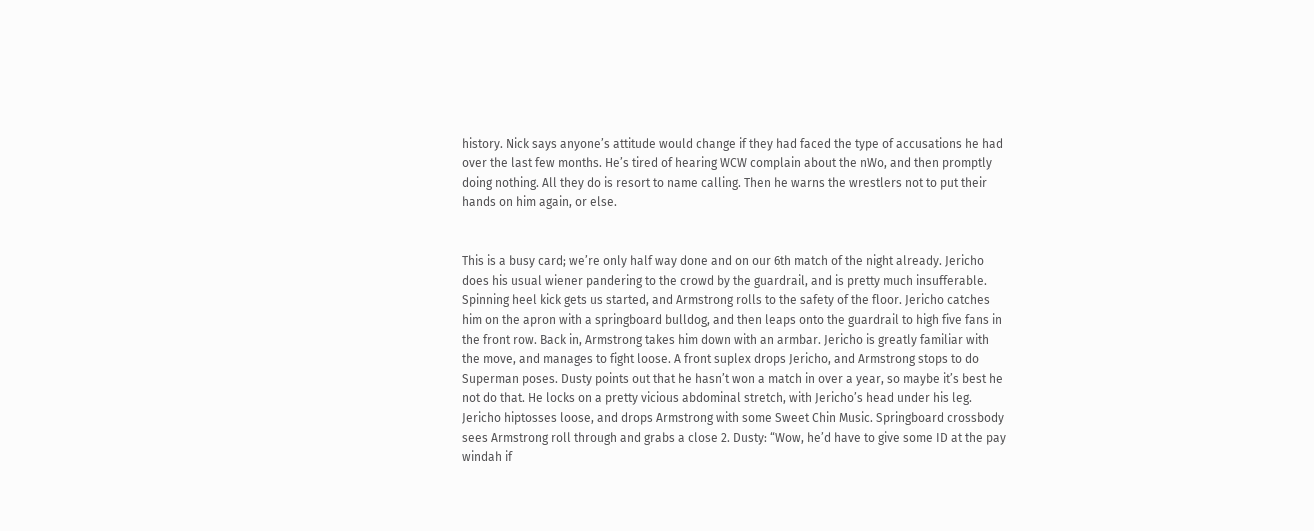history. Nick says anyone’s attitude would change if they had faced the type of accusations he had over the last few months. He’s tired of hearing WCW complain about the nWo, and then promptly doing nothing. All they do is resort to name calling. Then he warns the wrestlers not to put their hands on him again, or else.


This is a busy card; we’re only half way done and on our 6th match of the night already. Jericho does his usual wiener pandering to the crowd by the guardrail, and is pretty much insufferable. Spinning heel kick gets us started, and Armstrong rolls to the safety of the floor. Jericho catches him on the apron with a springboard bulldog, and then leaps onto the guardrail to high five fans in the front row. Back in, Armstrong takes him down with an armbar. Jericho is greatly familiar with the move, and manages to fight loose. A front suplex drops Jericho, and Armstrong stops to do Superman poses. Dusty points out that he hasn’t won a match in over a year, so maybe it’s best he not do that. He locks on a pretty vicious abdominal stretch, with Jericho’s head under his leg. Jericho hiptosses loose, and drops Armstrong with some Sweet Chin Music. Springboard crossbody sees Armstrong roll through and grabs a close 2. Dusty: “Wow, he’d have to give some ID at the pay windah if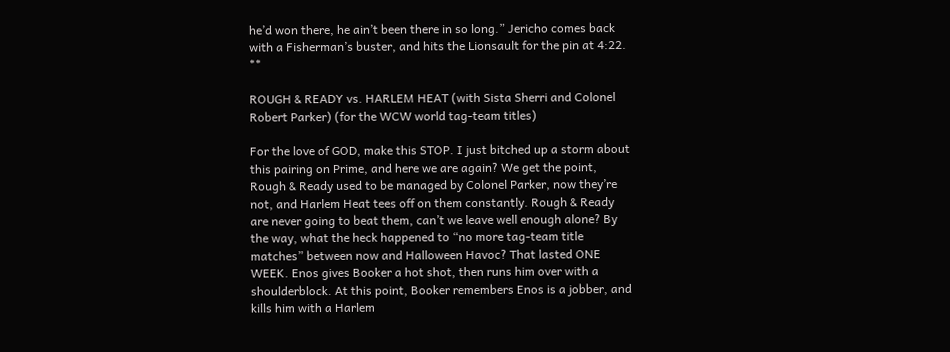he’d won there, he ain’t been there in so long.” Jericho comes back with a Fisherman’s buster, and hits the Lionsault for the pin at 4:22. **

ROUGH & READY vs. HARLEM HEAT (with Sista Sherri and Colonel Robert Parker) (for the WCW world tag-team titles)

For the love of GOD, make this STOP. I just bitched up a storm about this pairing on Prime, and here we are again? We get the point, Rough & Ready used to be managed by Colonel Parker, now they’re not, and Harlem Heat tees off on them constantly. Rough & Ready are never going to beat them, can’t we leave well enough alone? By the way, what the heck happened to “no more tag-team title matches” between now and Halloween Havoc? That lasted ONE WEEK. Enos gives Booker a hot shot, then runs him over with a shoulderblock. At this point, Booker remembers Enos is a jobber, and kills him with a Harlem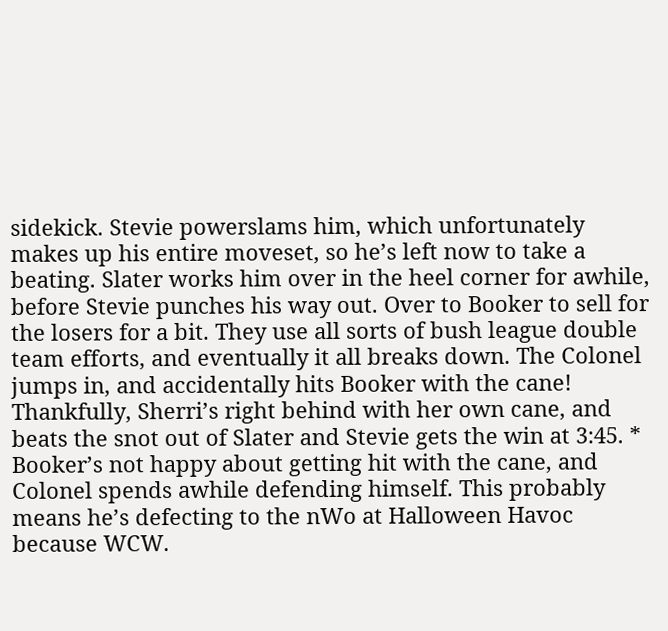sidekick. Stevie powerslams him, which unfortunately makes up his entire moveset, so he’s left now to take a beating. Slater works him over in the heel corner for awhile, before Stevie punches his way out. Over to Booker to sell for the losers for a bit. They use all sorts of bush league double team efforts, and eventually it all breaks down. The Colonel jumps in, and accidentally hits Booker with the cane! Thankfully, Sherri’s right behind with her own cane, and beats the snot out of Slater and Stevie gets the win at 3:45. * Booker’s not happy about getting hit with the cane, and Colonel spends awhile defending himself. This probably means he’s defecting to the nWo at Halloween Havoc because WCW.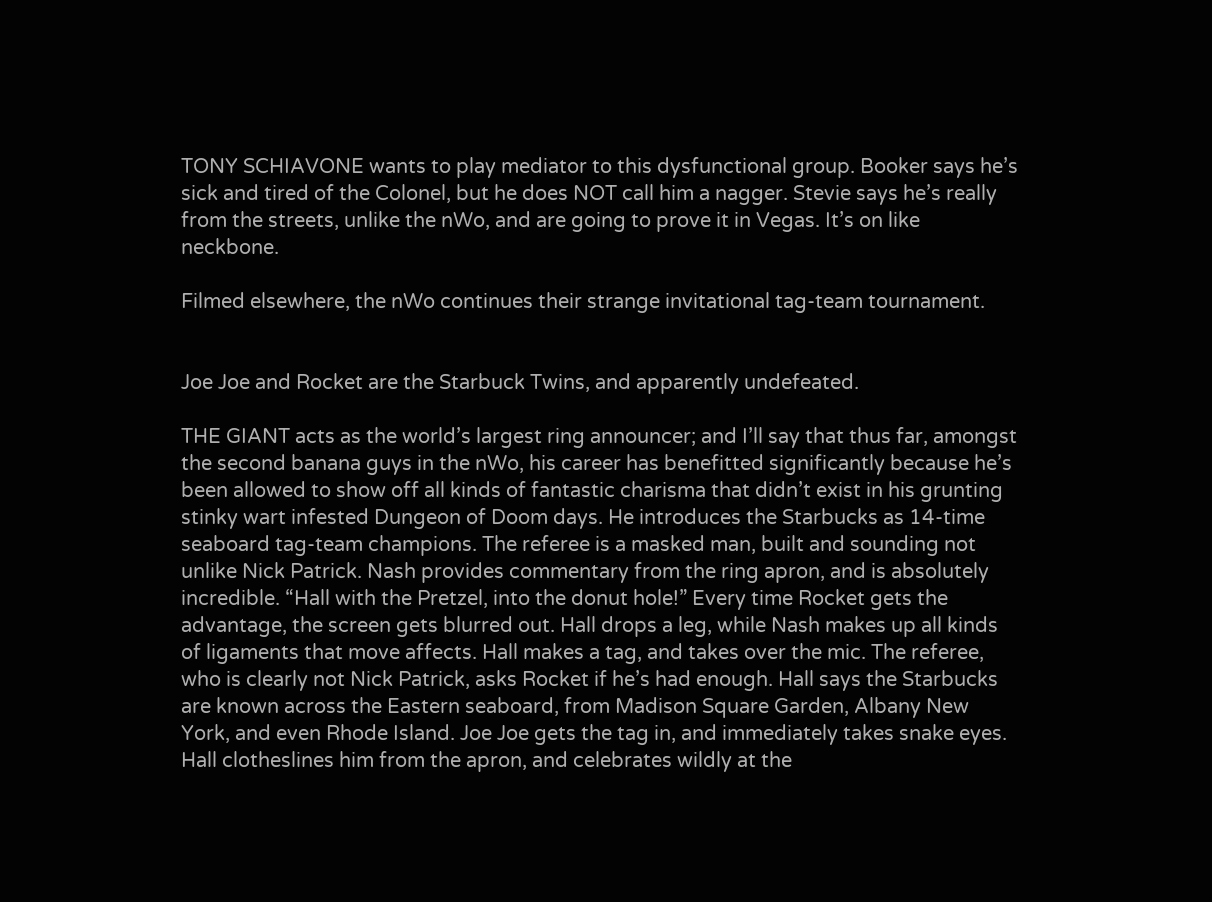TONY SCHIAVONE wants to play mediator to this dysfunctional group. Booker says he’s sick and tired of the Colonel, but he does NOT call him a nagger. Stevie says he’s really from the streets, unlike the nWo, and are going to prove it in Vegas. It’s on like neckbone.

Filmed elsewhere, the nWo continues their strange invitational tag-team tournament.


Joe Joe and Rocket are the Starbuck Twins, and apparently undefeated.

THE GIANT acts as the world’s largest ring announcer; and I’ll say that thus far, amongst the second banana guys in the nWo, his career has benefitted significantly because he’s been allowed to show off all kinds of fantastic charisma that didn’t exist in his grunting stinky wart infested Dungeon of Doom days. He introduces the Starbucks as 14-time seaboard tag-team champions. The referee is a masked man, built and sounding not unlike Nick Patrick. Nash provides commentary from the ring apron, and is absolutely incredible. “Hall with the Pretzel, into the donut hole!” Every time Rocket gets the advantage, the screen gets blurred out. Hall drops a leg, while Nash makes up all kinds of ligaments that move affects. Hall makes a tag, and takes over the mic. The referee, who is clearly not Nick Patrick, asks Rocket if he’s had enough. Hall says the Starbucks are known across the Eastern seaboard, from Madison Square Garden, Albany New York, and even Rhode Island. Joe Joe gets the tag in, and immediately takes snake eyes. Hall clotheslines him from the apron, and celebrates wildly at the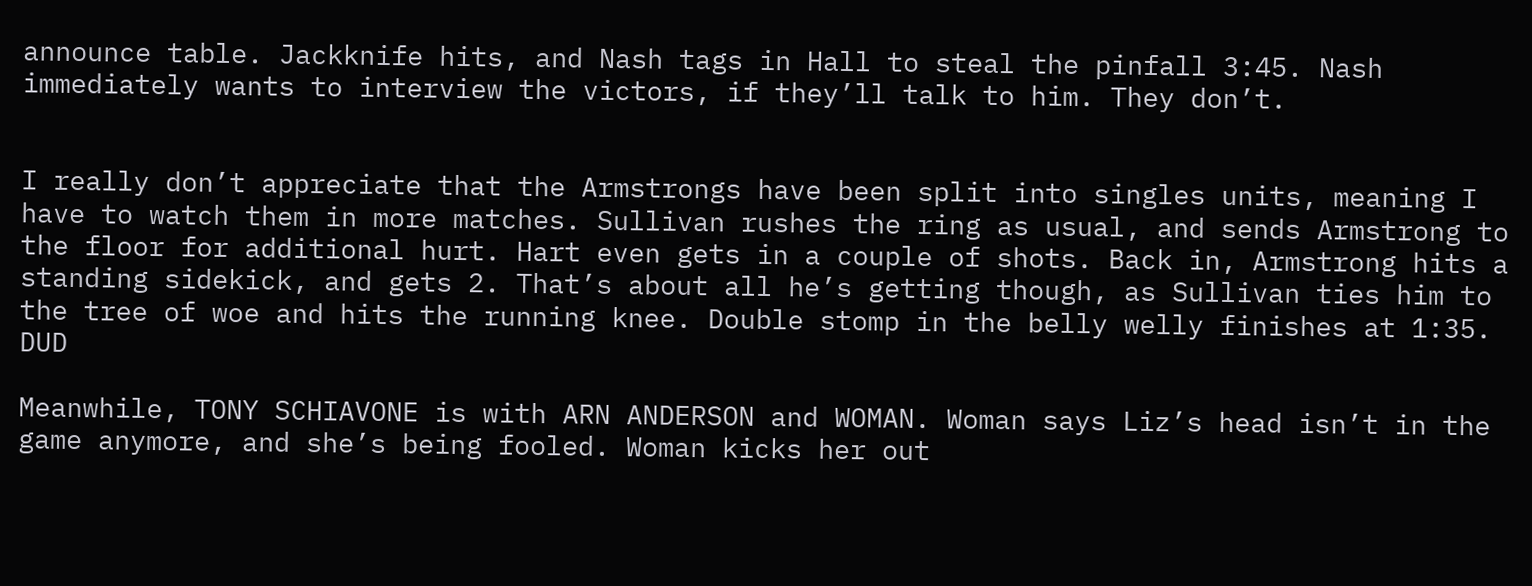announce table. Jackknife hits, and Nash tags in Hall to steal the pinfall 3:45. Nash immediately wants to interview the victors, if they’ll talk to him. They don’t.


I really don’t appreciate that the Armstrongs have been split into singles units, meaning I have to watch them in more matches. Sullivan rushes the ring as usual, and sends Armstrong to the floor for additional hurt. Hart even gets in a couple of shots. Back in, Armstrong hits a standing sidekick, and gets 2. That’s about all he’s getting though, as Sullivan ties him to the tree of woe and hits the running knee. Double stomp in the belly welly finishes at 1:35. DUD

Meanwhile, TONY SCHIAVONE is with ARN ANDERSON and WOMAN. Woman says Liz’s head isn’t in the game anymore, and she’s being fooled. Woman kicks her out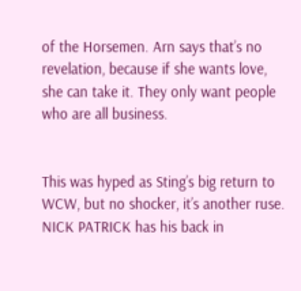of the Horsemen. Arn says that’s no revelation, because if she wants love, she can take it. They only want people who are all business.


This was hyped as Sting’s big return to WCW, but no shocker, it’s another ruse. NICK PATRICK has his back in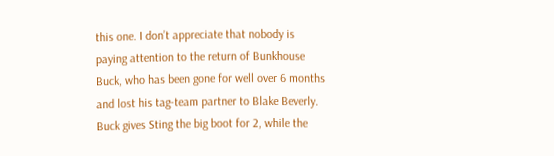this one. I don’t appreciate that nobody is paying attention to the return of Bunkhouse Buck, who has been gone for well over 6 months and lost his tag-team partner to Blake Beverly. Buck gives Sting the big boot for 2, while the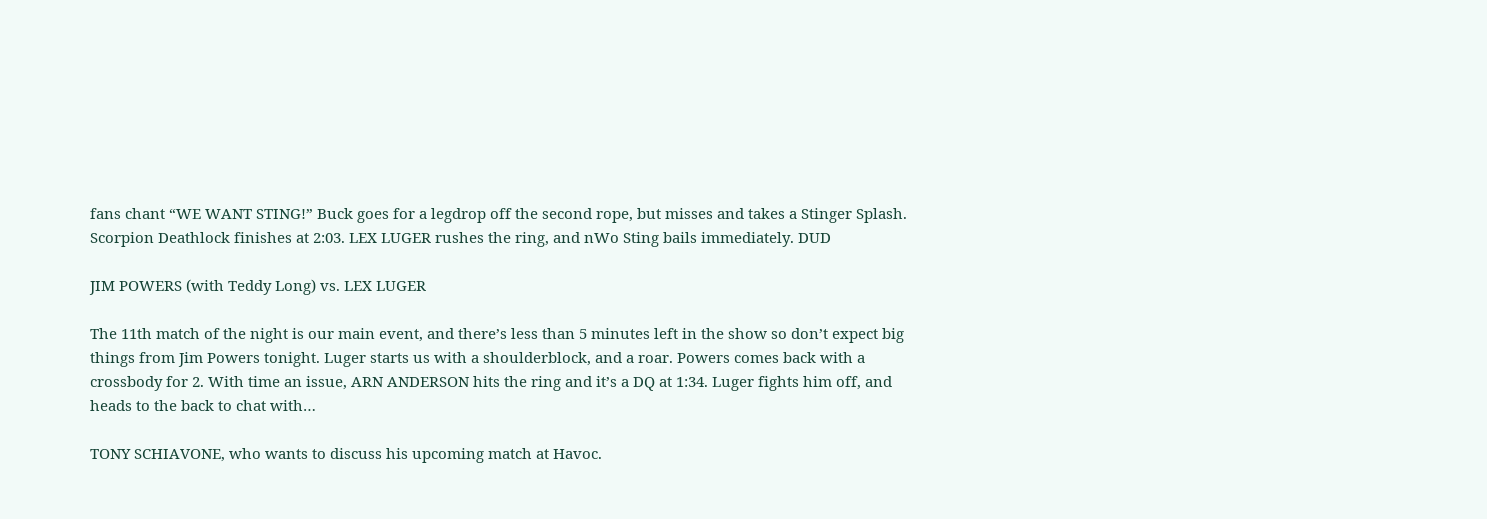fans chant “WE WANT STING!” Buck goes for a legdrop off the second rope, but misses and takes a Stinger Splash. Scorpion Deathlock finishes at 2:03. LEX LUGER rushes the ring, and nWo Sting bails immediately. DUD

JIM POWERS (with Teddy Long) vs. LEX LUGER

The 11th match of the night is our main event, and there’s less than 5 minutes left in the show so don’t expect big things from Jim Powers tonight. Luger starts us with a shoulderblock, and a roar. Powers comes back with a crossbody for 2. With time an issue, ARN ANDERSON hits the ring and it’s a DQ at 1:34. Luger fights him off, and heads to the back to chat with…

TONY SCHIAVONE, who wants to discuss his upcoming match at Havoc.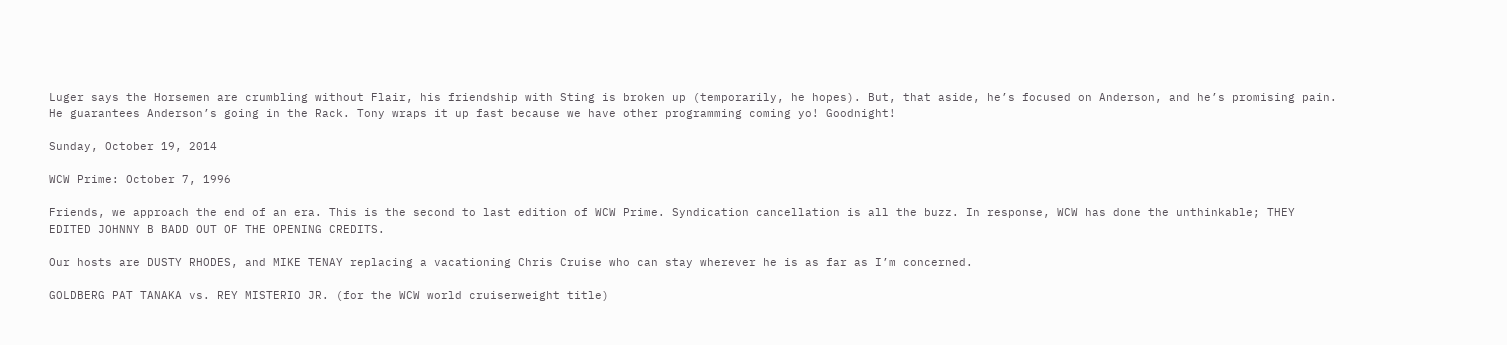Luger says the Horsemen are crumbling without Flair, his friendship with Sting is broken up (temporarily, he hopes). But, that aside, he’s focused on Anderson, and he’s promising pain. He guarantees Anderson’s going in the Rack. Tony wraps it up fast because we have other programming coming yo! Goodnight!

Sunday, October 19, 2014

WCW Prime: October 7, 1996

Friends, we approach the end of an era. This is the second to last edition of WCW Prime. Syndication cancellation is all the buzz. In response, WCW has done the unthinkable; THEY EDITED JOHNNY B BADD OUT OF THE OPENING CREDITS.

Our hosts are DUSTY RHODES, and MIKE TENAY replacing a vacationing Chris Cruise who can stay wherever he is as far as I’m concerned.

GOLDBERG PAT TANAKA vs. REY MISTERIO JR. (for the WCW world cruiserweight title)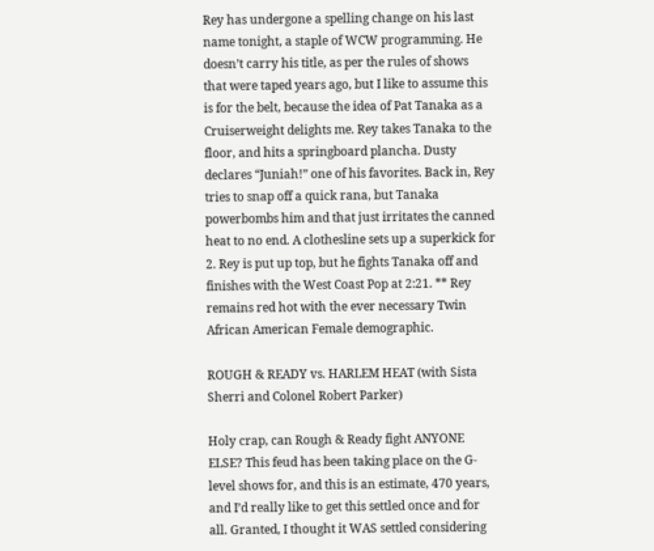Rey has undergone a spelling change on his last name tonight, a staple of WCW programming. He doesn’t carry his title, as per the rules of shows that were taped years ago, but I like to assume this is for the belt, because the idea of Pat Tanaka as a Cruiserweight delights me. Rey takes Tanaka to the floor, and hits a springboard plancha. Dusty declares “Juniah!” one of his favorites. Back in, Rey tries to snap off a quick rana, but Tanaka powerbombs him and that just irritates the canned heat to no end. A clothesline sets up a superkick for 2. Rey is put up top, but he fights Tanaka off and finishes with the West Coast Pop at 2:21. ** Rey remains red hot with the ever necessary Twin African American Female demographic.

ROUGH & READY vs. HARLEM HEAT (with Sista Sherri and Colonel Robert Parker)

Holy crap, can Rough & Ready fight ANYONE ELSE? This feud has been taking place on the G-level shows for, and this is an estimate, 470 years, and I’d really like to get this settled once and for all. Granted, I thought it WAS settled considering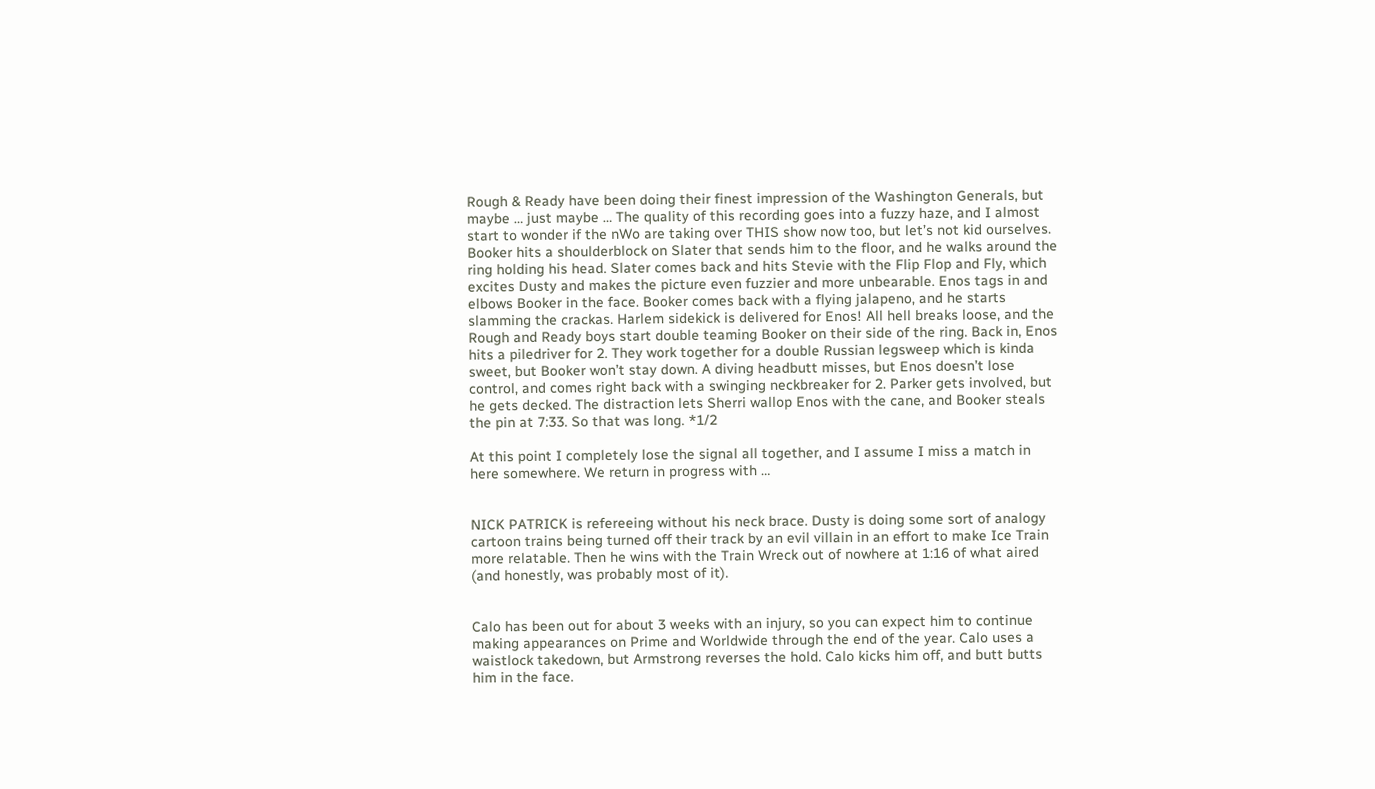Rough & Ready have been doing their finest impression of the Washington Generals, but maybe … just maybe … The quality of this recording goes into a fuzzy haze, and I almost start to wonder if the nWo are taking over THIS show now too, but let’s not kid ourselves. Booker hits a shoulderblock on Slater that sends him to the floor, and he walks around the ring holding his head. Slater comes back and hits Stevie with the Flip Flop and Fly, which excites Dusty and makes the picture even fuzzier and more unbearable. Enos tags in and elbows Booker in the face. Booker comes back with a flying jalapeno, and he starts slamming the crackas. Harlem sidekick is delivered for Enos! All hell breaks loose, and the Rough and Ready boys start double teaming Booker on their side of the ring. Back in, Enos hits a piledriver for 2. They work together for a double Russian legsweep which is kinda sweet, but Booker won’t stay down. A diving headbutt misses, but Enos doesn’t lose control, and comes right back with a swinging neckbreaker for 2. Parker gets involved, but he gets decked. The distraction lets Sherri wallop Enos with the cane, and Booker steals the pin at 7:33. So that was long. *1/2

At this point I completely lose the signal all together, and I assume I miss a match in here somewhere. We return in progress with …


NICK PATRICK is refereeing without his neck brace. Dusty is doing some sort of analogy cartoon trains being turned off their track by an evil villain in an effort to make Ice Train more relatable. Then he wins with the Train Wreck out of nowhere at 1:16 of what aired (and honestly, was probably most of it).


Calo has been out for about 3 weeks with an injury, so you can expect him to continue making appearances on Prime and Worldwide through the end of the year. Calo uses a waistlock takedown, but Armstrong reverses the hold. Calo kicks him off, and butt butts him in the face.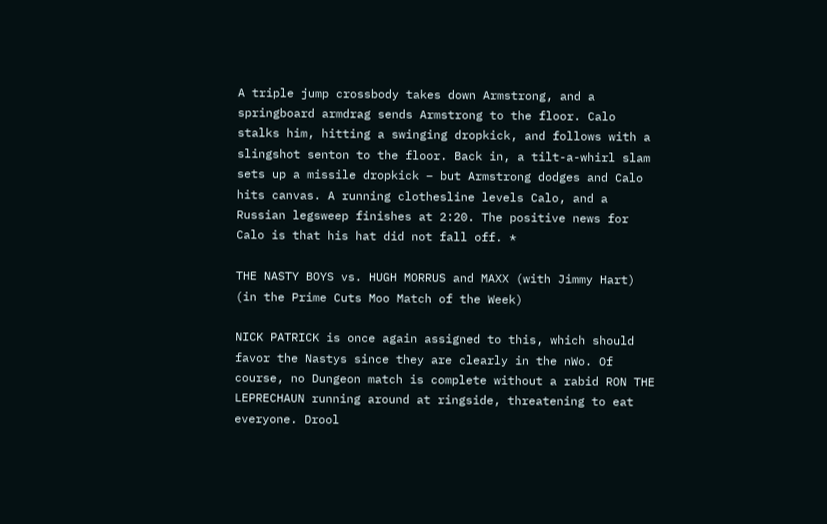A triple jump crossbody takes down Armstrong, and a springboard armdrag sends Armstrong to the floor. Calo stalks him, hitting a swinging dropkick, and follows with a slingshot senton to the floor. Back in, a tilt-a-whirl slam sets up a missile dropkick – but Armstrong dodges and Calo hits canvas. A running clothesline levels Calo, and a Russian legsweep finishes at 2:20. The positive news for Calo is that his hat did not fall off. *

THE NASTY BOYS vs. HUGH MORRUS and MAXX (with Jimmy Hart) (in the Prime Cuts Moo Match of the Week)

NICK PATRICK is once again assigned to this, which should favor the Nastys since they are clearly in the nWo. Of course, no Dungeon match is complete without a rabid RON THE LEPRECHAUN running around at ringside, threatening to eat everyone. Drool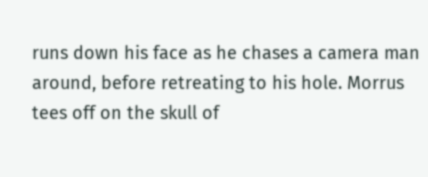runs down his face as he chases a camera man around, before retreating to his hole. Morrus tees off on the skull of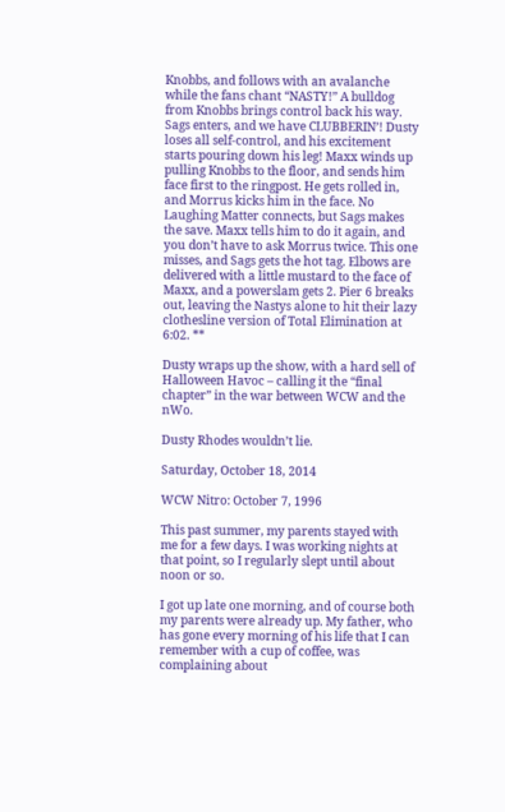Knobbs, and follows with an avalanche while the fans chant “NASTY!” A bulldog from Knobbs brings control back his way. Sags enters, and we have CLUBBERIN’! Dusty loses all self-control, and his excitement starts pouring down his leg! Maxx winds up pulling Knobbs to the floor, and sends him face first to the ringpost. He gets rolled in, and Morrus kicks him in the face. No Laughing Matter connects, but Sags makes the save. Maxx tells him to do it again, and you don’t have to ask Morrus twice. This one misses, and Sags gets the hot tag. Elbows are delivered with a little mustard to the face of Maxx, and a powerslam gets 2. Pier 6 breaks out, leaving the Nastys alone to hit their lazy clothesline version of Total Elimination at 6:02. **

Dusty wraps up the show, with a hard sell of Halloween Havoc – calling it the “final chapter” in the war between WCW and the nWo.

Dusty Rhodes wouldn’t lie.

Saturday, October 18, 2014

WCW Nitro: October 7, 1996

This past summer, my parents stayed with me for a few days. I was working nights at that point, so I regularly slept until about noon or so.

I got up late one morning, and of course both my parents were already up. My father, who has gone every morning of his life that I can remember with a cup of coffee, was complaining about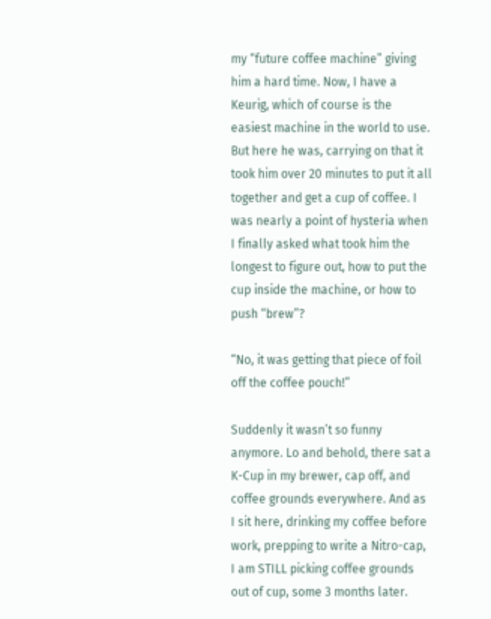my “future coffee machine” giving him a hard time. Now, I have a Keurig, which of course is the easiest machine in the world to use. But here he was, carrying on that it took him over 20 minutes to put it all together and get a cup of coffee. I was nearly a point of hysteria when I finally asked what took him the longest to figure out, how to put the cup inside the machine, or how to push “brew”?

“No, it was getting that piece of foil off the coffee pouch!”

Suddenly it wasn’t so funny anymore. Lo and behold, there sat a K-Cup in my brewer, cap off, and coffee grounds everywhere. And as I sit here, drinking my coffee before work, prepping to write a Nitro-cap, I am STILL picking coffee grounds out of cup, some 3 months later.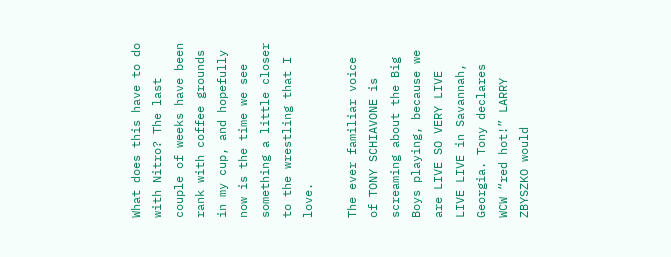What does this have to do with Nitro? The last couple of weeks have been rank with coffee grounds in my cup, and hopefully now is the time we see something a little closer to the wrestling that I love.

The ever familiar voice of TONY SCHIAVONE is screaming about the Big Boys playing, because we are LIVE SO VERY LIVE LIVE LIVE in Savannah, Georgia. Tony declares WCW “red hot!” LARRY ZBYSZKO would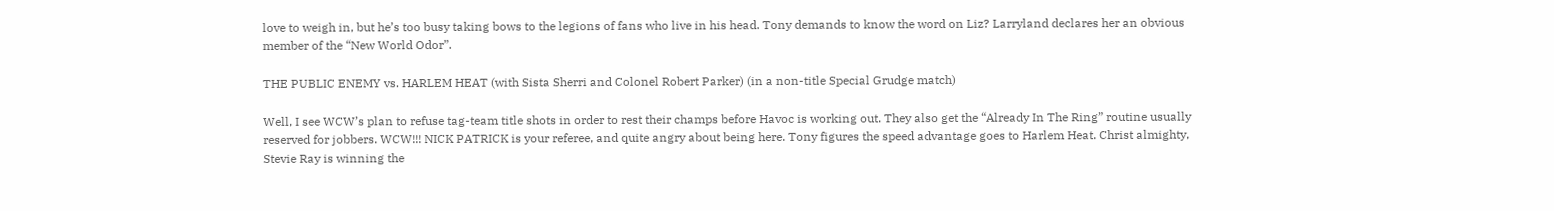love to weigh in, but he’s too busy taking bows to the legions of fans who live in his head. Tony demands to know the word on Liz? Larryland declares her an obvious member of the “New World Odor”.

THE PUBLIC ENEMY vs. HARLEM HEAT (with Sista Sherri and Colonel Robert Parker) (in a non-title Special Grudge match)

Well, I see WCW’s plan to refuse tag-team title shots in order to rest their champs before Havoc is working out. They also get the “Already In The Ring” routine usually reserved for jobbers. WCW!!! NICK PATRICK is your referee, and quite angry about being here. Tony figures the speed advantage goes to Harlem Heat. Christ almighty, Stevie Ray is winning the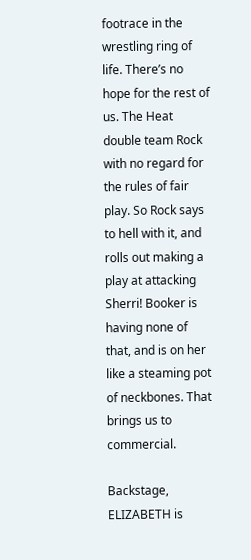footrace in the wrestling ring of life. There’s no hope for the rest of us. The Heat double team Rock with no regard for the rules of fair play. So Rock says to hell with it, and rolls out making a play at attacking Sherri! Booker is having none of that, and is on her like a steaming pot of neckbones. That brings us to commercial.

Backstage, ELIZABETH is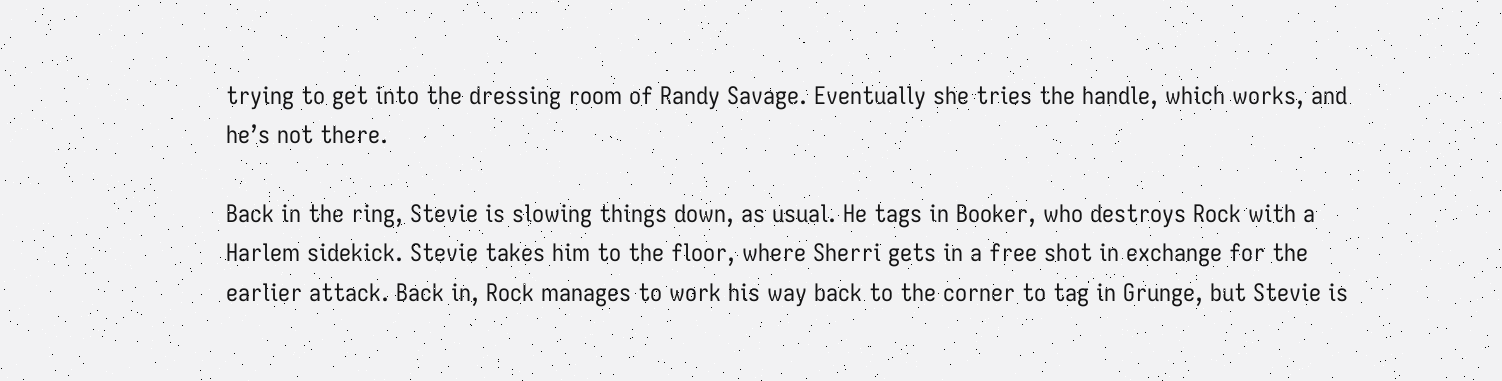trying to get into the dressing room of Randy Savage. Eventually she tries the handle, which works, and he’s not there.

Back in the ring, Stevie is slowing things down, as usual. He tags in Booker, who destroys Rock with a Harlem sidekick. Stevie takes him to the floor, where Sherri gets in a free shot in exchange for the earlier attack. Back in, Rock manages to work his way back to the corner to tag in Grunge, but Stevie is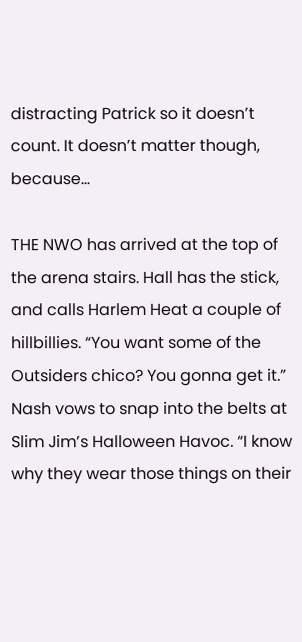distracting Patrick so it doesn’t count. It doesn’t matter though, because…

THE NWO has arrived at the top of the arena stairs. Hall has the stick, and calls Harlem Heat a couple of hillbillies. “You want some of the Outsiders chico? You gonna get it.” Nash vows to snap into the belts at Slim Jim’s Halloween Havoc. “I know why they wear those things on their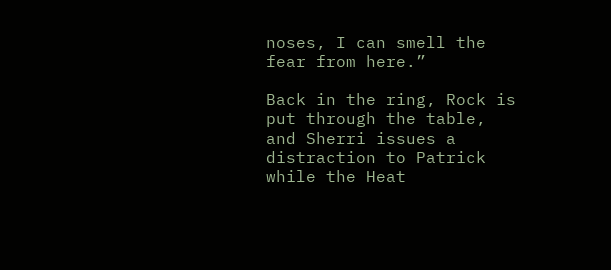noses, I can smell the fear from here.”

Back in the ring, Rock is put through the table, and Sherri issues a distraction to Patrick while the Heat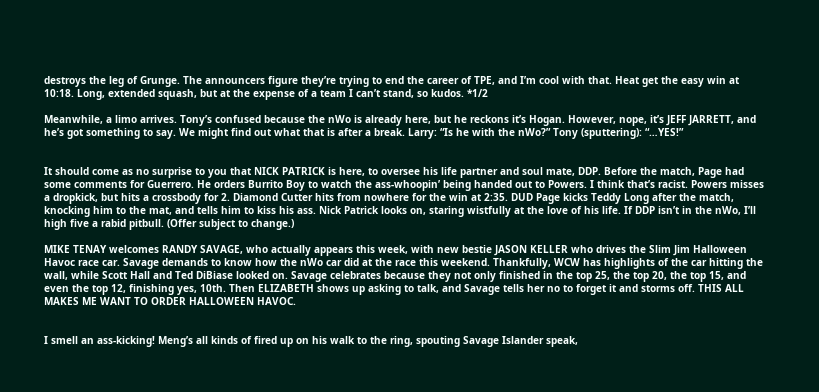destroys the leg of Grunge. The announcers figure they’re trying to end the career of TPE, and I’m cool with that. Heat get the easy win at 10:18. Long, extended squash, but at the expense of a team I can’t stand, so kudos. *1/2

Meanwhile, a limo arrives. Tony’s confused because the nWo is already here, but he reckons it’s Hogan. However, nope, it’s JEFF JARRETT, and he’s got something to say. We might find out what that is after a break. Larry: “Is he with the nWo?” Tony (sputtering): “…YES!”


It should come as no surprise to you that NICK PATRICK is here, to oversee his life partner and soul mate, DDP. Before the match, Page had some comments for Guerrero. He orders Burrito Boy to watch the ass-whoopin’ being handed out to Powers. I think that’s racist. Powers misses a dropkick, but hits a crossbody for 2. Diamond Cutter hits from nowhere for the win at 2:35. DUD Page kicks Teddy Long after the match, knocking him to the mat, and tells him to kiss his ass. Nick Patrick looks on, staring wistfully at the love of his life. If DDP isn’t in the nWo, I’ll high five a rabid pitbull. (Offer subject to change.)

MIKE TENAY welcomes RANDY SAVAGE, who actually appears this week, with new bestie JASON KELLER who drives the Slim Jim Halloween Havoc race car. Savage demands to know how the nWo car did at the race this weekend. Thankfully, WCW has highlights of the car hitting the wall, while Scott Hall and Ted DiBiase looked on. Savage celebrates because they not only finished in the top 25, the top 20, the top 15, and even the top 12, finishing yes, 10th. Then ELIZABETH shows up asking to talk, and Savage tells her no to forget it and storms off. THIS ALL MAKES ME WANT TO ORDER HALLOWEEN HAVOC.


I smell an ass-kicking! Meng’s all kinds of fired up on his walk to the ring, spouting Savage Islander speak,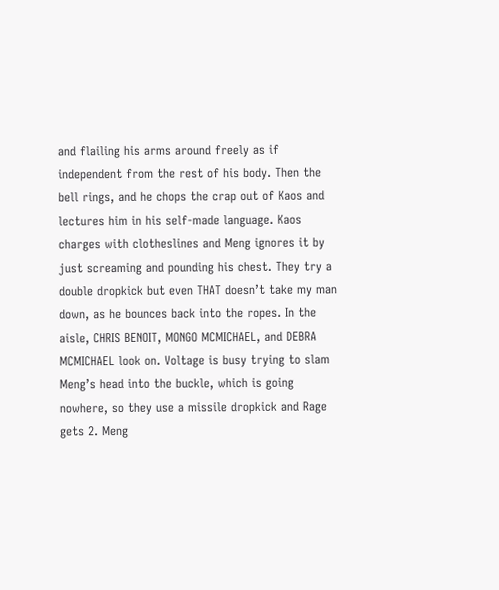and flailing his arms around freely as if independent from the rest of his body. Then the bell rings, and he chops the crap out of Kaos and lectures him in his self-made language. Kaos charges with clotheslines and Meng ignores it by just screaming and pounding his chest. They try a double dropkick but even THAT doesn’t take my man down, as he bounces back into the ropes. In the aisle, CHRIS BENOIT, MONGO MCMICHAEL, and DEBRA MCMICHAEL look on. Voltage is busy trying to slam Meng’s head into the buckle, which is going nowhere, so they use a missile dropkick and Rage gets 2. Meng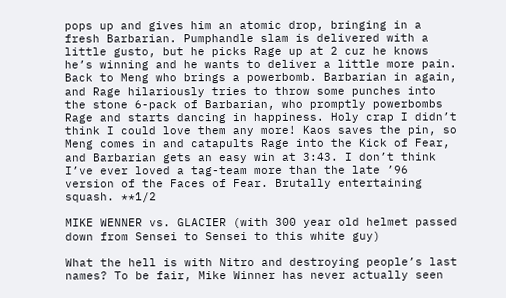pops up and gives him an atomic drop, bringing in a fresh Barbarian. Pumphandle slam is delivered with a little gusto, but he picks Rage up at 2 cuz he knows he’s winning and he wants to deliver a little more pain. Back to Meng who brings a powerbomb. Barbarian in again, and Rage hilariously tries to throw some punches into the stone 6-pack of Barbarian, who promptly powerbombs Rage and starts dancing in happiness. Holy crap I didn’t think I could love them any more! Kaos saves the pin, so Meng comes in and catapults Rage into the Kick of Fear, and Barbarian gets an easy win at 3:43. I don’t think I’ve ever loved a tag-team more than the late ’96 version of the Faces of Fear. Brutally entertaining squash. **1/2

MIKE WENNER vs. GLACIER (with 300 year old helmet passed down from Sensei to Sensei to this white guy)

What the hell is with Nitro and destroying people’s last names? To be fair, Mike Winner has never actually seen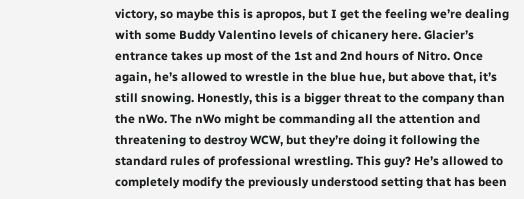victory, so maybe this is apropos, but I get the feeling we’re dealing with some Buddy Valentino levels of chicanery here. Glacier’s entrance takes up most of the 1st and 2nd hours of Nitro. Once again, he’s allowed to wrestle in the blue hue, but above that, it’s still snowing. Honestly, this is a bigger threat to the company than the nWo. The nWo might be commanding all the attention and threatening to destroy WCW, but they’re doing it following the standard rules of professional wrestling. This guy? He’s allowed to completely modify the previously understood setting that has been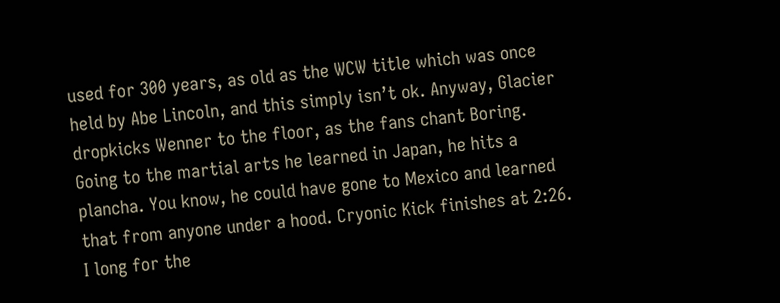used for 300 years, as old as the WCW title which was once held by Abe Lincoln, and this simply isn’t ok. Anyway, Glacier dropkicks Wenner to the floor, as the fans chant Boring. Going to the martial arts he learned in Japan, he hits a plancha. You know, he could have gone to Mexico and learned that from anyone under a hood. Cryonic Kick finishes at 2:26. I long for the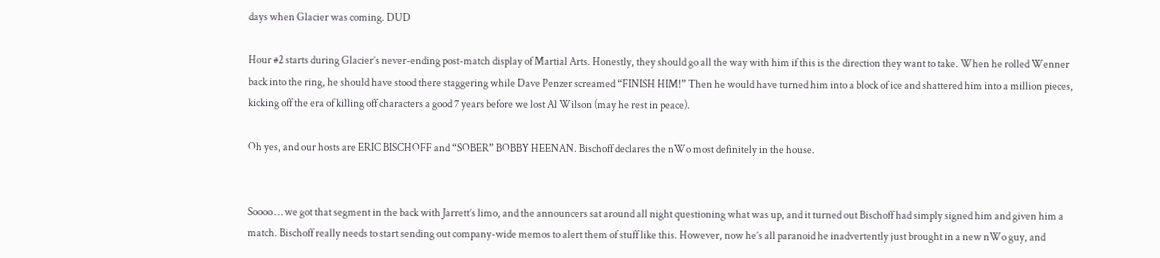days when Glacier was coming. DUD

Hour #2 starts during Glacier’s never-ending post-match display of Martial Arts. Honestly, they should go all the way with him if this is the direction they want to take. When he rolled Wenner back into the ring, he should have stood there staggering while Dave Penzer screamed “FINISH HIM!” Then he would have turned him into a block of ice and shattered him into a million pieces, kicking off the era of killing off characters a good 7 years before we lost Al Wilson (may he rest in peace).

Oh yes, and our hosts are ERIC BISCHOFF and “SOBER” BOBBY HEENAN. Bischoff declares the nWo most definitely in the house.


Soooo … we got that segment in the back with Jarrett’s limo, and the announcers sat around all night questioning what was up, and it turned out Bischoff had simply signed him and given him a match. Bischoff really needs to start sending out company-wide memos to alert them of stuff like this. However, now he’s all paranoid he inadvertently just brought in a new nWo guy, and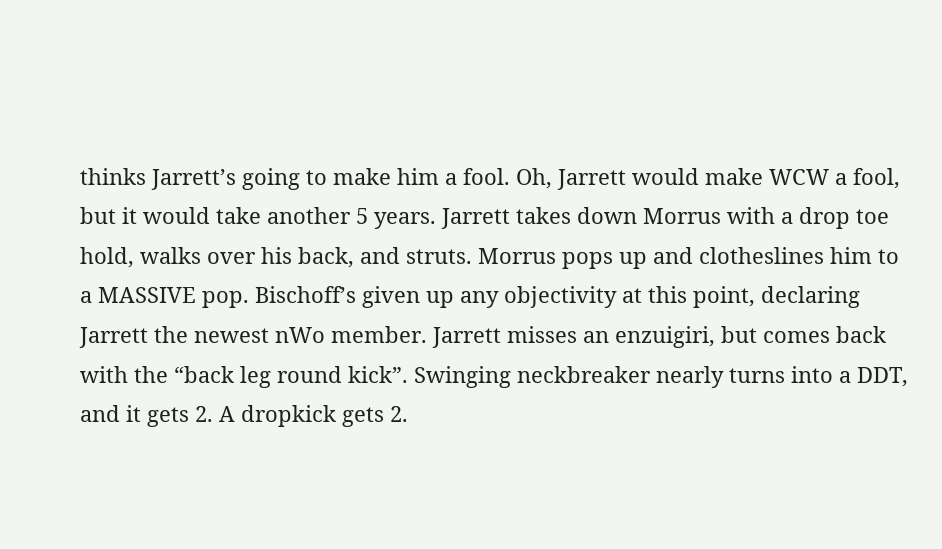thinks Jarrett’s going to make him a fool. Oh, Jarrett would make WCW a fool, but it would take another 5 years. Jarrett takes down Morrus with a drop toe hold, walks over his back, and struts. Morrus pops up and clotheslines him to a MASSIVE pop. Bischoff’s given up any objectivity at this point, declaring Jarrett the newest nWo member. Jarrett misses an enzuigiri, but comes back with the “back leg round kick”. Swinging neckbreaker nearly turns into a DDT, and it gets 2. A dropkick gets 2.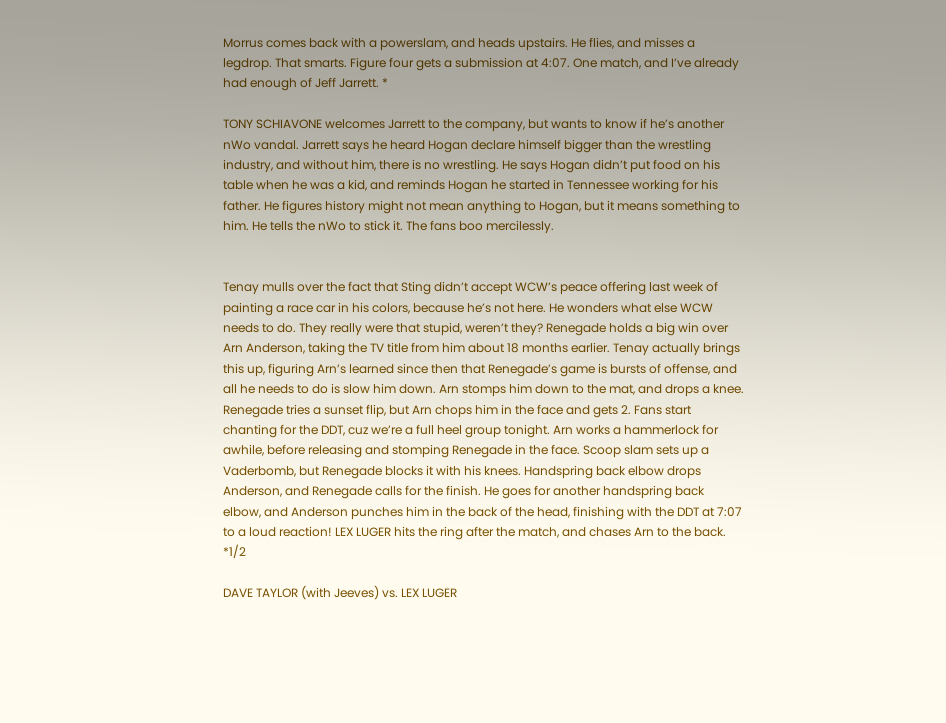Morrus comes back with a powerslam, and heads upstairs. He flies, and misses a legdrop. That smarts. Figure four gets a submission at 4:07. One match, and I’ve already had enough of Jeff Jarrett. *

TONY SCHIAVONE welcomes Jarrett to the company, but wants to know if he’s another nWo vandal. Jarrett says he heard Hogan declare himself bigger than the wrestling industry, and without him, there is no wrestling. He says Hogan didn’t put food on his table when he was a kid, and reminds Hogan he started in Tennessee working for his father. He figures history might not mean anything to Hogan, but it means something to him. He tells the nWo to stick it. The fans boo mercilessly.


Tenay mulls over the fact that Sting didn’t accept WCW’s peace offering last week of painting a race car in his colors, because he’s not here. He wonders what else WCW needs to do. They really were that stupid, weren’t they? Renegade holds a big win over Arn Anderson, taking the TV title from him about 18 months earlier. Tenay actually brings this up, figuring Arn’s learned since then that Renegade’s game is bursts of offense, and all he needs to do is slow him down. Arn stomps him down to the mat, and drops a knee. Renegade tries a sunset flip, but Arn chops him in the face and gets 2. Fans start chanting for the DDT, cuz we’re a full heel group tonight. Arn works a hammerlock for awhile, before releasing and stomping Renegade in the face. Scoop slam sets up a Vaderbomb, but Renegade blocks it with his knees. Handspring back elbow drops Anderson, and Renegade calls for the finish. He goes for another handspring back elbow, and Anderson punches him in the back of the head, finishing with the DDT at 7:07 to a loud reaction! LEX LUGER hits the ring after the match, and chases Arn to the back. *1/2

DAVE TAYLOR (with Jeeves) vs. LEX LUGER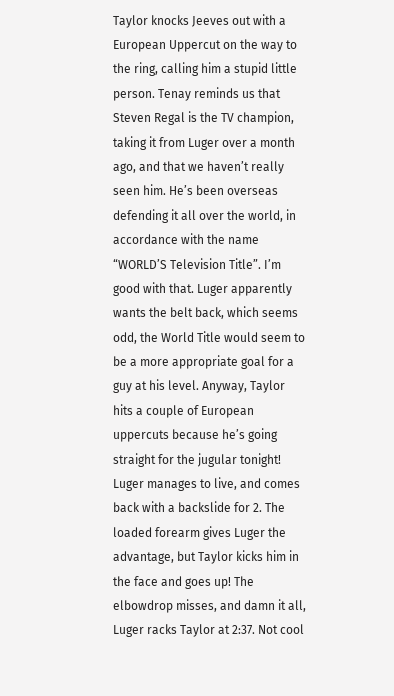Taylor knocks Jeeves out with a European Uppercut on the way to the ring, calling him a stupid little person. Tenay reminds us that Steven Regal is the TV champion, taking it from Luger over a month ago, and that we haven’t really seen him. He’s been overseas defending it all over the world, in accordance with the name “WORLD’S Television Title”. I’m good with that. Luger apparently wants the belt back, which seems odd, the World Title would seem to be a more appropriate goal for a guy at his level. Anyway, Taylor hits a couple of European uppercuts because he’s going straight for the jugular tonight! Luger manages to live, and comes back with a backslide for 2. The loaded forearm gives Luger the advantage, but Taylor kicks him in the face and goes up! The elbowdrop misses, and damn it all, Luger racks Taylor at 2:37. Not cool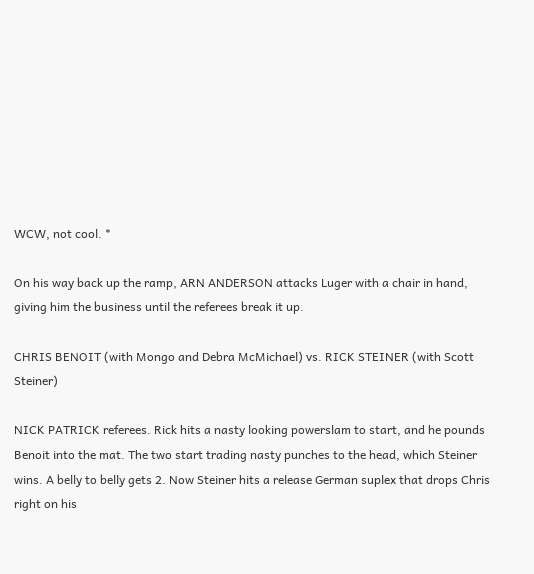WCW, not cool. *

On his way back up the ramp, ARN ANDERSON attacks Luger with a chair in hand, giving him the business until the referees break it up.

CHRIS BENOIT (with Mongo and Debra McMichael) vs. RICK STEINER (with Scott Steiner)

NICK PATRICK referees. Rick hits a nasty looking powerslam to start, and he pounds Benoit into the mat. The two start trading nasty punches to the head, which Steiner wins. A belly to belly gets 2. Now Steiner hits a release German suplex that drops Chris right on his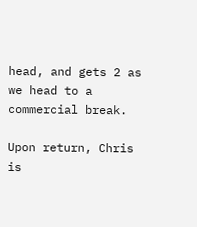head, and gets 2 as we head to a commercial break.

Upon return, Chris is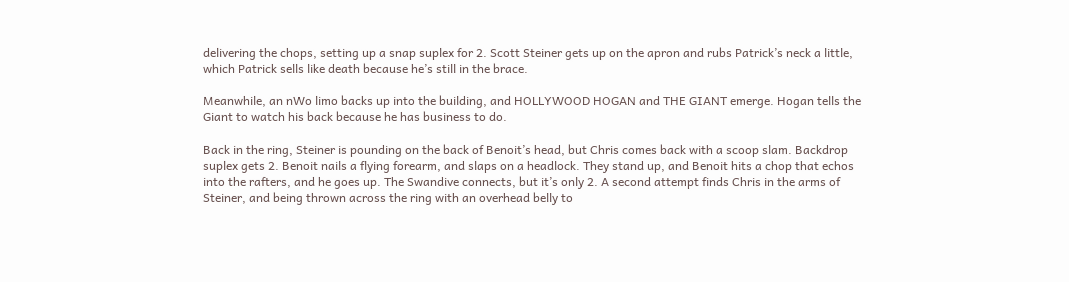delivering the chops, setting up a snap suplex for 2. Scott Steiner gets up on the apron and rubs Patrick’s neck a little, which Patrick sells like death because he’s still in the brace.

Meanwhile, an nWo limo backs up into the building, and HOLLYWOOD HOGAN and THE GIANT emerge. Hogan tells the Giant to watch his back because he has business to do.

Back in the ring, Steiner is pounding on the back of Benoit’s head, but Chris comes back with a scoop slam. Backdrop suplex gets 2. Benoit nails a flying forearm, and slaps on a headlock. They stand up, and Benoit hits a chop that echos into the rafters, and he goes up. The Swandive connects, but it’s only 2. A second attempt finds Chris in the arms of Steiner, and being thrown across the ring with an overhead belly to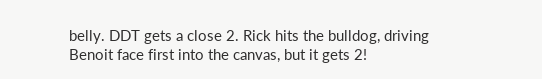belly. DDT gets a close 2. Rick hits the bulldog, driving Benoit face first into the canvas, but it gets 2!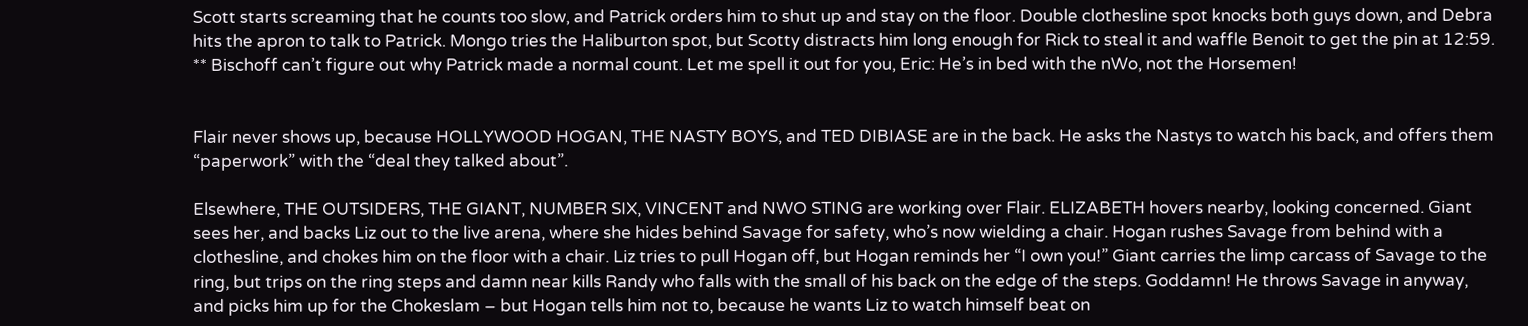Scott starts screaming that he counts too slow, and Patrick orders him to shut up and stay on the floor. Double clothesline spot knocks both guys down, and Debra hits the apron to talk to Patrick. Mongo tries the Haliburton spot, but Scotty distracts him long enough for Rick to steal it and waffle Benoit to get the pin at 12:59. ** Bischoff can’t figure out why Patrick made a normal count. Let me spell it out for you, Eric: He’s in bed with the nWo, not the Horsemen!


Flair never shows up, because HOLLYWOOD HOGAN, THE NASTY BOYS, and TED DIBIASE are in the back. He asks the Nastys to watch his back, and offers them “paperwork” with the “deal they talked about”.

Elsewhere, THE OUTSIDERS, THE GIANT, NUMBER SIX, VINCENT and NWO STING are working over Flair. ELIZABETH hovers nearby, looking concerned. Giant sees her, and backs Liz out to the live arena, where she hides behind Savage for safety, who’s now wielding a chair. Hogan rushes Savage from behind with a clothesline, and chokes him on the floor with a chair. Liz tries to pull Hogan off, but Hogan reminds her “I own you!” Giant carries the limp carcass of Savage to the ring, but trips on the ring steps and damn near kills Randy who falls with the small of his back on the edge of the steps. Goddamn! He throws Savage in anyway, and picks him up for the Chokeslam – but Hogan tells him not to, because he wants Liz to watch himself beat on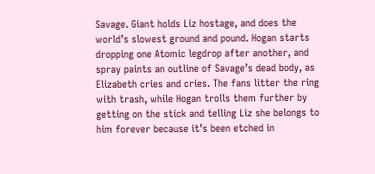Savage. Giant holds Liz hostage, and does the world’s slowest ground and pound. Hogan starts dropping one Atomic legdrop after another, and spray paints an outline of Savage’s dead body, as Elizabeth cries and cries. The fans litter the ring with trash, while Hogan trolls them further by getting on the stick and telling Liz she belongs to him forever because it’s been etched in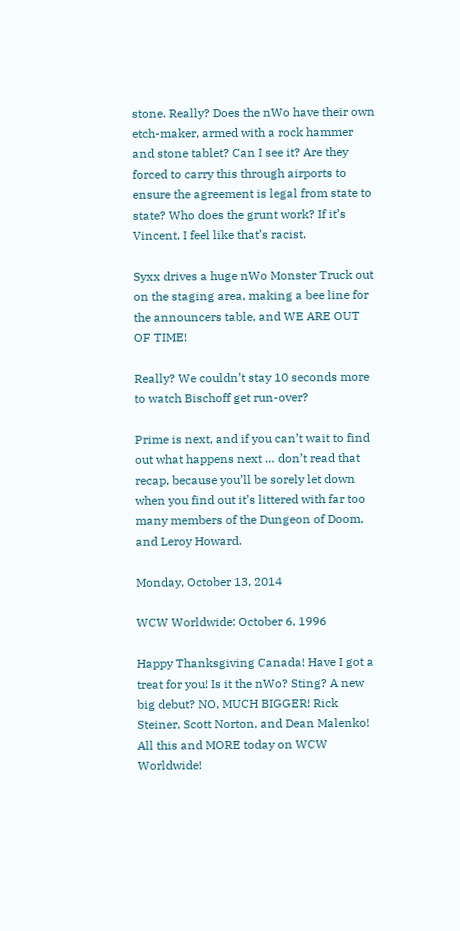stone. Really? Does the nWo have their own etch-maker, armed with a rock hammer and stone tablet? Can I see it? Are they forced to carry this through airports to ensure the agreement is legal from state to state? Who does the grunt work? If it’s Vincent, I feel like that’s racist.

Syxx drives a huge nWo Monster Truck out on the staging area, making a bee line for the announcers table, and WE ARE OUT OF TIME!

Really? We couldn’t stay 10 seconds more to watch Bischoff get run-over?

Prime is next, and if you can’t wait to find out what happens next … don’t read that recap, because you’ll be sorely let down when you find out it’s littered with far too many members of the Dungeon of Doom, and Leroy Howard.

Monday, October 13, 2014

WCW Worldwide: October 6, 1996

Happy Thanksgiving Canada! Have I got a treat for you! Is it the nWo? Sting? A new big debut? NO, MUCH BIGGER! Rick Steiner, Scott Norton, and Dean Malenko! All this and MORE today on WCW Worldwide!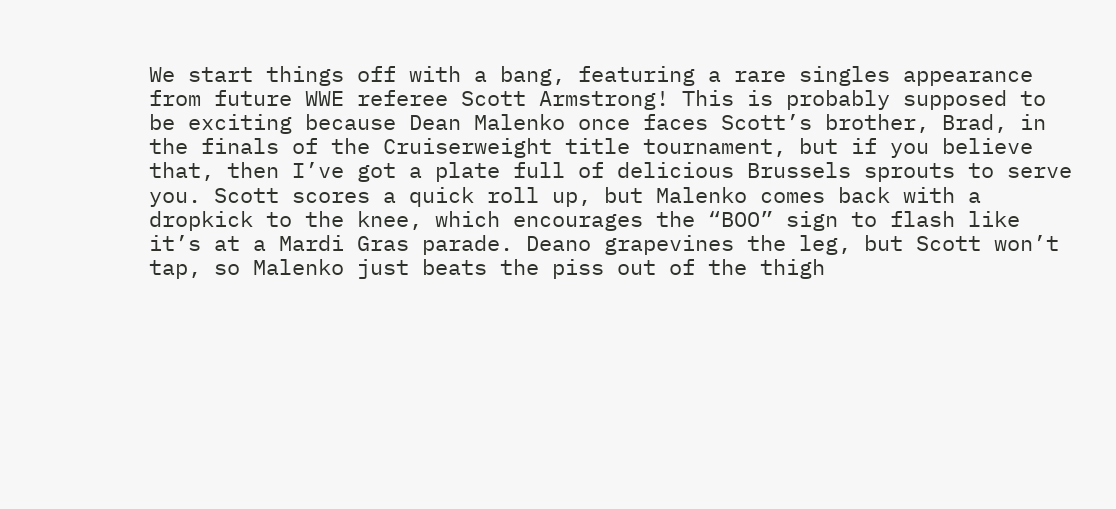We start things off with a bang, featuring a rare singles appearance from future WWE referee Scott Armstrong! This is probably supposed to be exciting because Dean Malenko once faces Scott’s brother, Brad, in the finals of the Cruiserweight title tournament, but if you believe that, then I’ve got a plate full of delicious Brussels sprouts to serve you. Scott scores a quick roll up, but Malenko comes back with a dropkick to the knee, which encourages the “BOO” sign to flash like it’s at a Mardi Gras parade. Deano grapevines the leg, but Scott won’t tap, so Malenko just beats the piss out of the thigh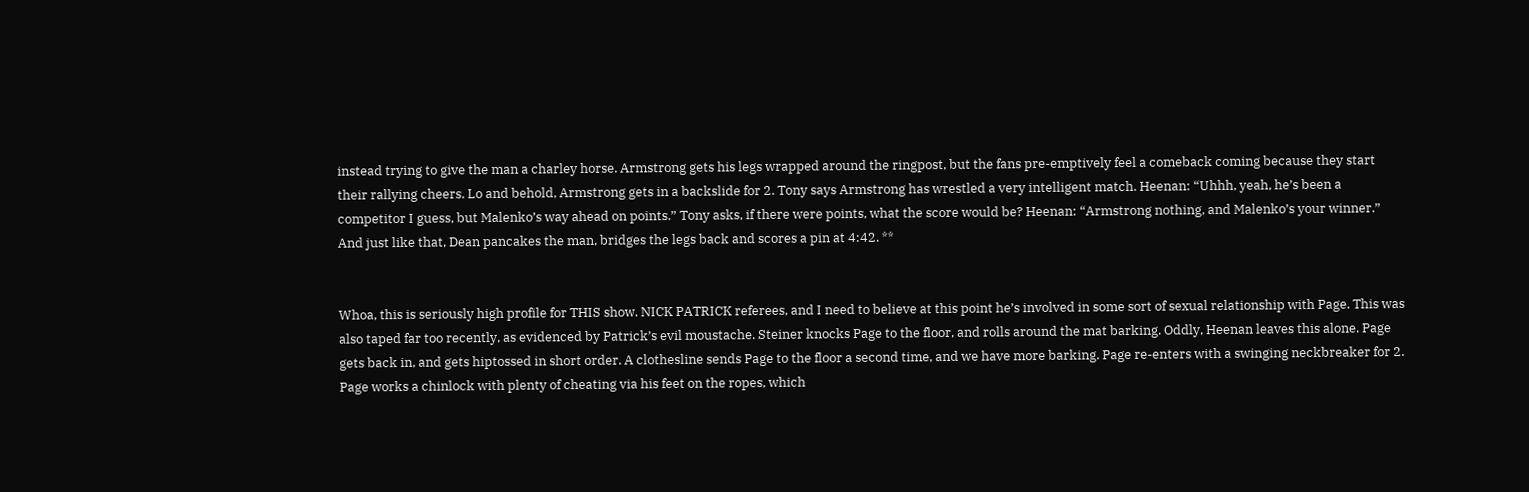instead trying to give the man a charley horse. Armstrong gets his legs wrapped around the ringpost, but the fans pre-emptively feel a comeback coming because they start their rallying cheers. Lo and behold, Armstrong gets in a backslide for 2. Tony says Armstrong has wrestled a very intelligent match. Heenan: “Uhhh, yeah, he’s been a competitor I guess, but Malenko’s way ahead on points.” Tony asks, if there were points, what the score would be? Heenan: “Armstrong nothing, and Malenko’s your winner.” And just like that, Dean pancakes the man, bridges the legs back and scores a pin at 4:42. **


Whoa, this is seriously high profile for THIS show. NICK PATRICK referees, and I need to believe at this point he’s involved in some sort of sexual relationship with Page. This was also taped far too recently, as evidenced by Patrick’s evil moustache. Steiner knocks Page to the floor, and rolls around the mat barking. Oddly, Heenan leaves this alone. Page gets back in, and gets hiptossed in short order. A clothesline sends Page to the floor a second time, and we have more barking. Page re-enters with a swinging neckbreaker for 2. Page works a chinlock with plenty of cheating via his feet on the ropes, which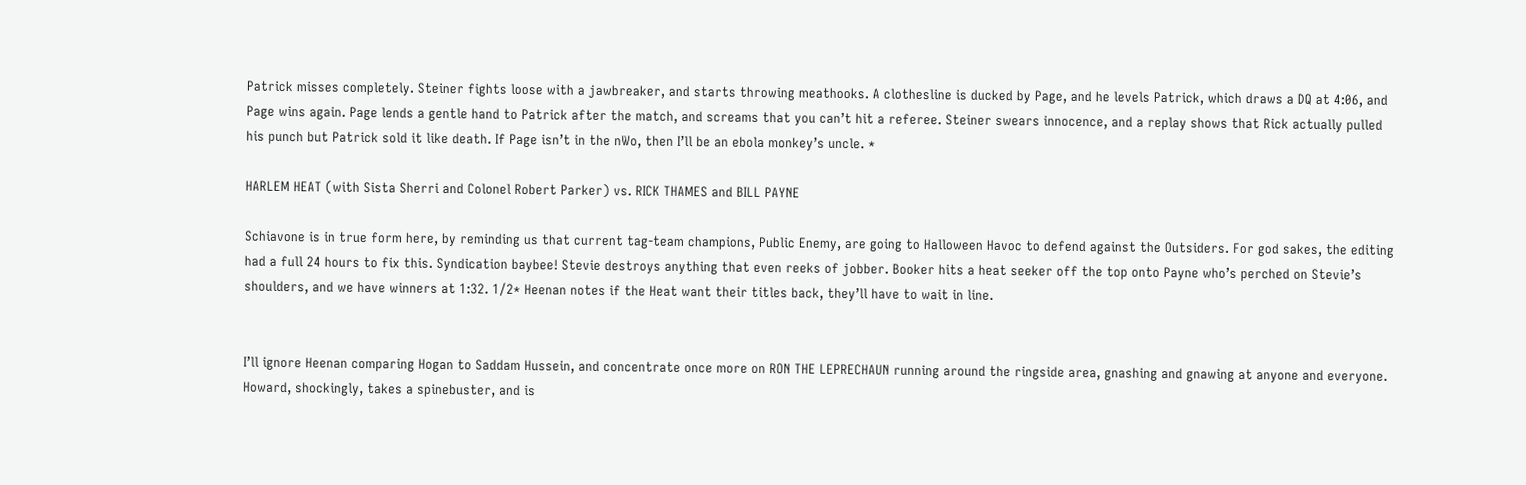Patrick misses completely. Steiner fights loose with a jawbreaker, and starts throwing meathooks. A clothesline is ducked by Page, and he levels Patrick, which draws a DQ at 4:06, and Page wins again. Page lends a gentle hand to Patrick after the match, and screams that you can’t hit a referee. Steiner swears innocence, and a replay shows that Rick actually pulled his punch but Patrick sold it like death. If Page isn’t in the nWo, then I’ll be an ebola monkey’s uncle. *

HARLEM HEAT (with Sista Sherri and Colonel Robert Parker) vs. RICK THAMES and BILL PAYNE

Schiavone is in true form here, by reminding us that current tag-team champions, Public Enemy, are going to Halloween Havoc to defend against the Outsiders. For god sakes, the editing had a full 24 hours to fix this. Syndication baybee! Stevie destroys anything that even reeks of jobber. Booker hits a heat seeker off the top onto Payne who’s perched on Stevie’s shoulders, and we have winners at 1:32. 1/2* Heenan notes if the Heat want their titles back, they’ll have to wait in line.


I’ll ignore Heenan comparing Hogan to Saddam Hussein, and concentrate once more on RON THE LEPRECHAUN running around the ringside area, gnashing and gnawing at anyone and everyone. Howard, shockingly, takes a spinebuster, and is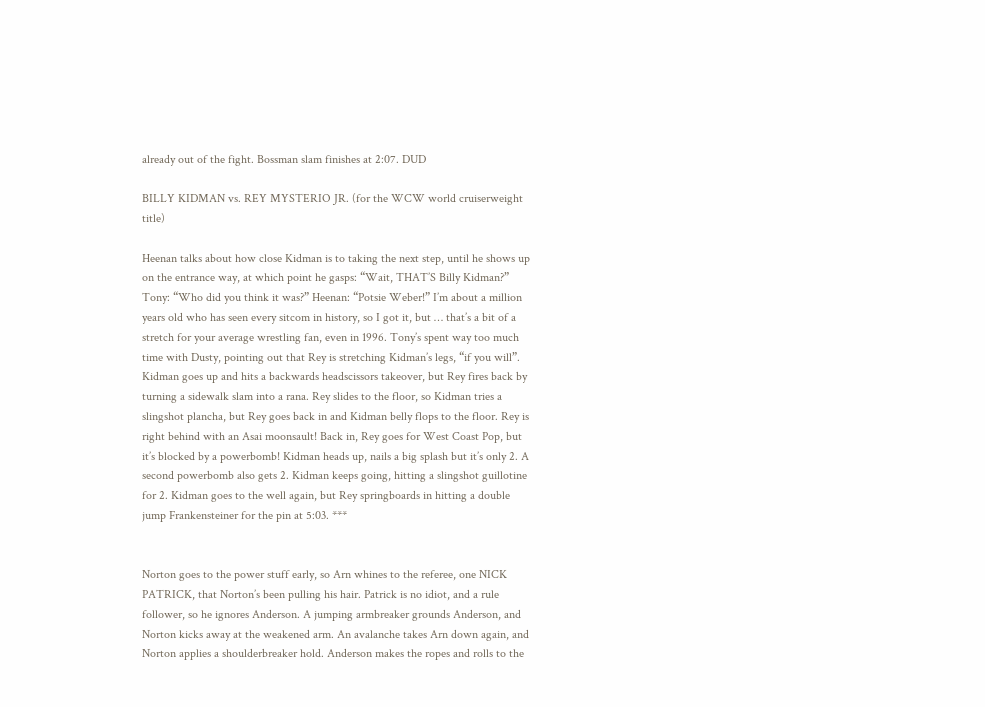already out of the fight. Bossman slam finishes at 2:07. DUD

BILLY KIDMAN vs. REY MYSTERIO JR. (for the WCW world cruiserweight title)

Heenan talks about how close Kidman is to taking the next step, until he shows up on the entrance way, at which point he gasps: “Wait, THAT’S Billy Kidman?” Tony: “Who did you think it was?” Heenan: “Potsie Weber!” I’m about a million years old who has seen every sitcom in history, so I got it, but … that’s a bit of a stretch for your average wrestling fan, even in 1996. Tony’s spent way too much time with Dusty, pointing out that Rey is stretching Kidman’s legs, “if you will”. Kidman goes up and hits a backwards headscissors takeover, but Rey fires back by turning a sidewalk slam into a rana. Rey slides to the floor, so Kidman tries a slingshot plancha, but Rey goes back in and Kidman belly flops to the floor. Rey is right behind with an Asai moonsault! Back in, Rey goes for West Coast Pop, but it’s blocked by a powerbomb! Kidman heads up, nails a big splash but it’s only 2. A second powerbomb also gets 2. Kidman keeps going, hitting a slingshot guillotine for 2. Kidman goes to the well again, but Rey springboards in hitting a double jump Frankensteiner for the pin at 5:03. ***


Norton goes to the power stuff early, so Arn whines to the referee, one NICK PATRICK, that Norton’s been pulling his hair. Patrick is no idiot, and a rule follower, so he ignores Anderson. A jumping armbreaker grounds Anderson, and Norton kicks away at the weakened arm. An avalanche takes Arn down again, and Norton applies a shoulderbreaker hold. Anderson makes the ropes and rolls to the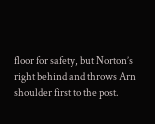floor for safety, but Norton’s right behind and throws Arn shoulder first to the post.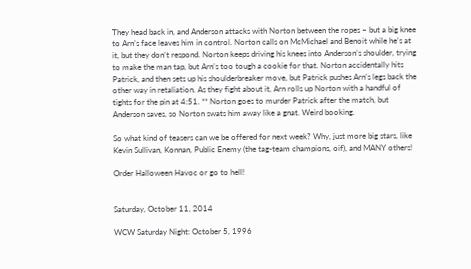They head back in, and Anderson attacks with Norton between the ropes – but a big knee to Arn’s face leaves him in control. Norton calls on McMichael and Benoit while he’s at it, but they don’t respond. Norton keeps driving his knees into Anderson’s shoulder, trying to make the man tap, but Arn’s too tough a cookie for that. Norton accidentally hits Patrick, and then sets up his shoulderbreaker move, but Patrick pushes Arn’s legs back the other way in retaliation. As they fight about it, Arn rolls up Norton with a handful of tights for the pin at 4:51. ** Norton goes to murder Patrick after the match, but Anderson saves, so Norton swats him away like a gnat. Weird booking.

So what kind of teasers can we be offered for next week? Why, just more big stars, like Kevin Sullivan, Konnan, Public Enemy (the tag-team champions, oif), and MANY others!

Order Halloween Havoc or go to hell!


Saturday, October 11, 2014

WCW Saturday Night: October 5, 1996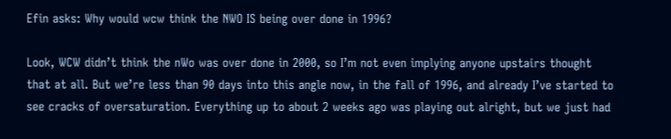Efin asks: Why would wcw think the NWO IS being over done in 1996?

Look, WCW didn’t think the nWo was over done in 2000, so I’m not even implying anyone upstairs thought that at all. But we’re less than 90 days into this angle now, in the fall of 1996, and already I’ve started to see cracks of oversaturation. Everything up to about 2 weeks ago was playing out alright, but we just had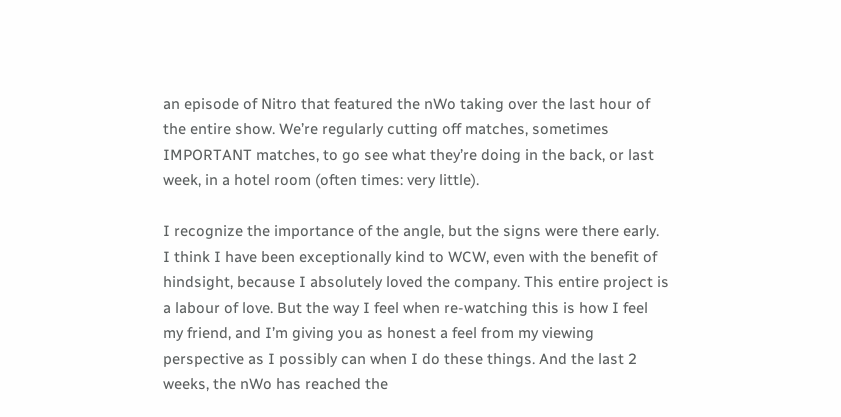an episode of Nitro that featured the nWo taking over the last hour of the entire show. We’re regularly cutting off matches, sometimes IMPORTANT matches, to go see what they’re doing in the back, or last week, in a hotel room (often times: very little).

I recognize the importance of the angle, but the signs were there early. I think I have been exceptionally kind to WCW, even with the benefit of hindsight, because I absolutely loved the company. This entire project is a labour of love. But the way I feel when re-watching this is how I feel my friend, and I’m giving you as honest a feel from my viewing perspective as I possibly can when I do these things. And the last 2 weeks, the nWo has reached the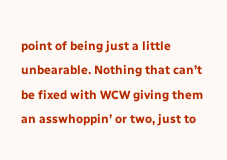point of being just a little unbearable. Nothing that can’t be fixed with WCW giving them an asswhoppin’ or two, just to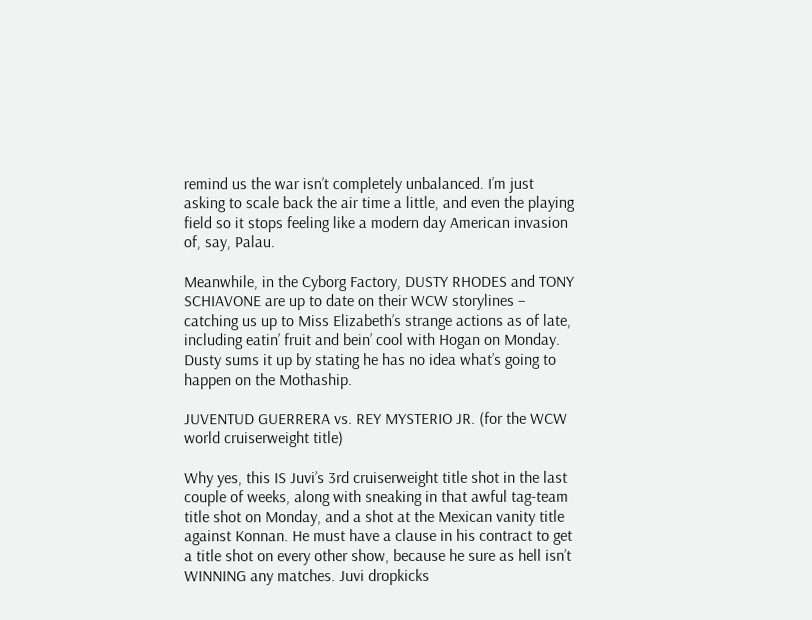remind us the war isn’t completely unbalanced. I’m just asking to scale back the air time a little, and even the playing field so it stops feeling like a modern day American invasion of, say, Palau.

Meanwhile, in the Cyborg Factory, DUSTY RHODES and TONY SCHIAVONE are up to date on their WCW storylines – catching us up to Miss Elizabeth’s strange actions as of late, including eatin’ fruit and bein’ cool with Hogan on Monday. Dusty sums it up by stating he has no idea what’s going to happen on the Mothaship.

JUVENTUD GUERRERA vs. REY MYSTERIO JR. (for the WCW world cruiserweight title)

Why yes, this IS Juvi’s 3rd cruiserweight title shot in the last couple of weeks, along with sneaking in that awful tag-team title shot on Monday, and a shot at the Mexican vanity title against Konnan. He must have a clause in his contract to get a title shot on every other show, because he sure as hell isn’t WINNING any matches. Juvi dropkicks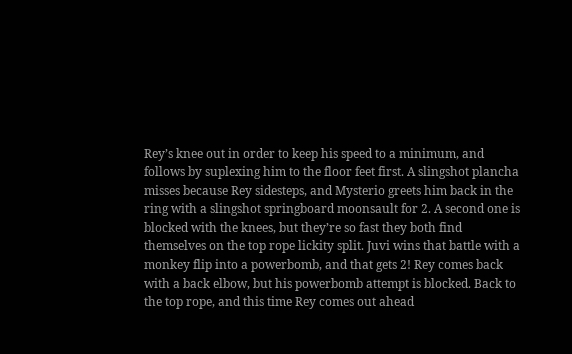Rey’s knee out in order to keep his speed to a minimum, and follows by suplexing him to the floor feet first. A slingshot plancha misses because Rey sidesteps, and Mysterio greets him back in the ring with a slingshot springboard moonsault for 2. A second one is blocked with the knees, but they’re so fast they both find themselves on the top rope lickity split. Juvi wins that battle with a monkey flip into a powerbomb, and that gets 2! Rey comes back with a back elbow, but his powerbomb attempt is blocked. Back to the top rope, and this time Rey comes out ahead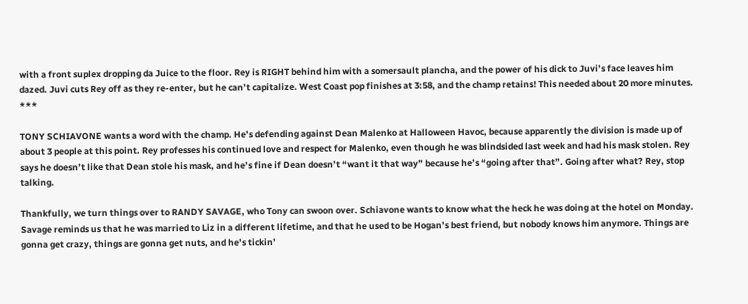with a front suplex dropping da Juice to the floor. Rey is RIGHT behind him with a somersault plancha, and the power of his dick to Juvi’s face leaves him dazed. Juvi cuts Rey off as they re-enter, but he can’t capitalize. West Coast pop finishes at 3:58, and the champ retains! This needed about 20 more minutes. ***

TONY SCHIAVONE wants a word with the champ. He’s defending against Dean Malenko at Halloween Havoc, because apparently the division is made up of about 3 people at this point. Rey professes his continued love and respect for Malenko, even though he was blindsided last week and had his mask stolen. Rey says he doesn’t like that Dean stole his mask, and he’s fine if Dean doesn’t “want it that way” because he’s “going after that”. Going after what? Rey, stop talking.

Thankfully, we turn things over to RANDY SAVAGE, who Tony can swoon over. Schiavone wants to know what the heck he was doing at the hotel on Monday. Savage reminds us that he was married to Liz in a different lifetime, and that he used to be Hogan’s best friend, but nobody knows him anymore. Things are gonna get crazy, things are gonna get nuts, and he’s tickin’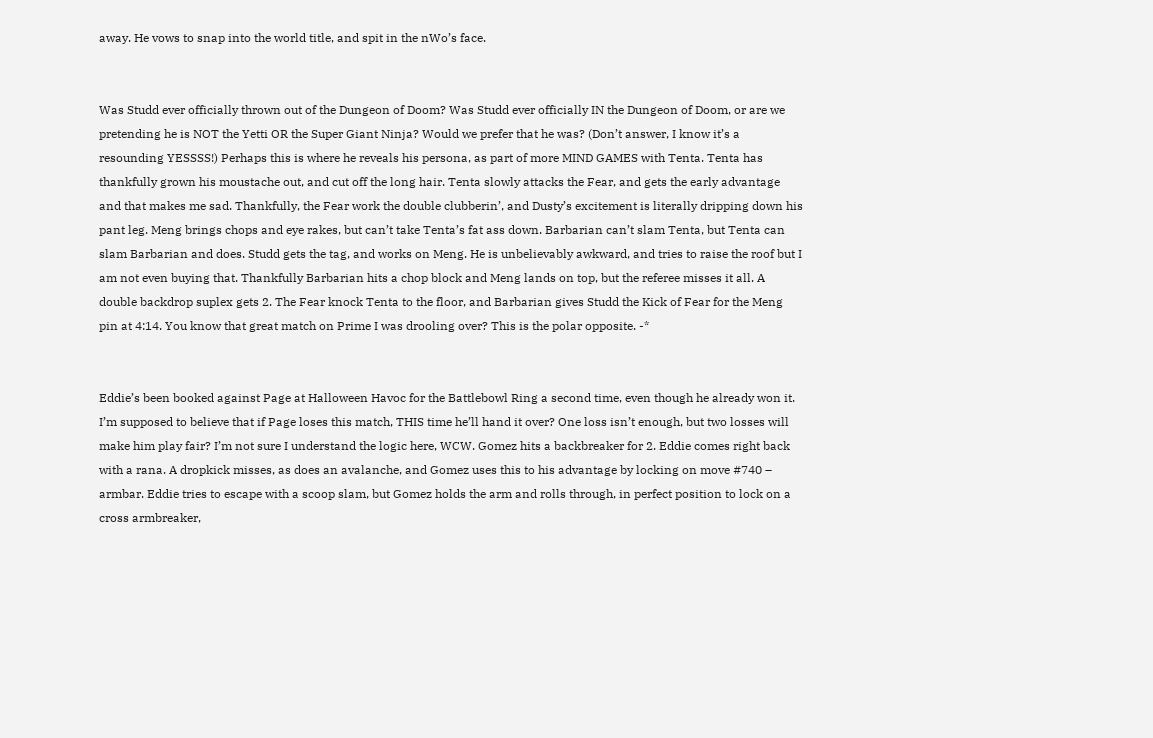away. He vows to snap into the world title, and spit in the nWo’s face.


Was Studd ever officially thrown out of the Dungeon of Doom? Was Studd ever officially IN the Dungeon of Doom, or are we pretending he is NOT the Yetti OR the Super Giant Ninja? Would we prefer that he was? (Don’t answer, I know it’s a resounding YESSSS!) Perhaps this is where he reveals his persona, as part of more MIND GAMES with Tenta. Tenta has thankfully grown his moustache out, and cut off the long hair. Tenta slowly attacks the Fear, and gets the early advantage and that makes me sad. Thankfully, the Fear work the double clubberin’, and Dusty’s excitement is literally dripping down his pant leg. Meng brings chops and eye rakes, but can’t take Tenta’s fat ass down. Barbarian can’t slam Tenta, but Tenta can slam Barbarian and does. Studd gets the tag, and works on Meng. He is unbelievably awkward, and tries to raise the roof but I am not even buying that. Thankfully Barbarian hits a chop block and Meng lands on top, but the referee misses it all. A double backdrop suplex gets 2. The Fear knock Tenta to the floor, and Barbarian gives Studd the Kick of Fear for the Meng pin at 4:14. You know that great match on Prime I was drooling over? This is the polar opposite. -*


Eddie’s been booked against Page at Halloween Havoc for the Battlebowl Ring a second time, even though he already won it. I’m supposed to believe that if Page loses this match, THIS time he’ll hand it over? One loss isn’t enough, but two losses will make him play fair? I’m not sure I understand the logic here, WCW. Gomez hits a backbreaker for 2. Eddie comes right back with a rana. A dropkick misses, as does an avalanche, and Gomez uses this to his advantage by locking on move #740 – armbar. Eddie tries to escape with a scoop slam, but Gomez holds the arm and rolls through, in perfect position to lock on a cross armbreaker,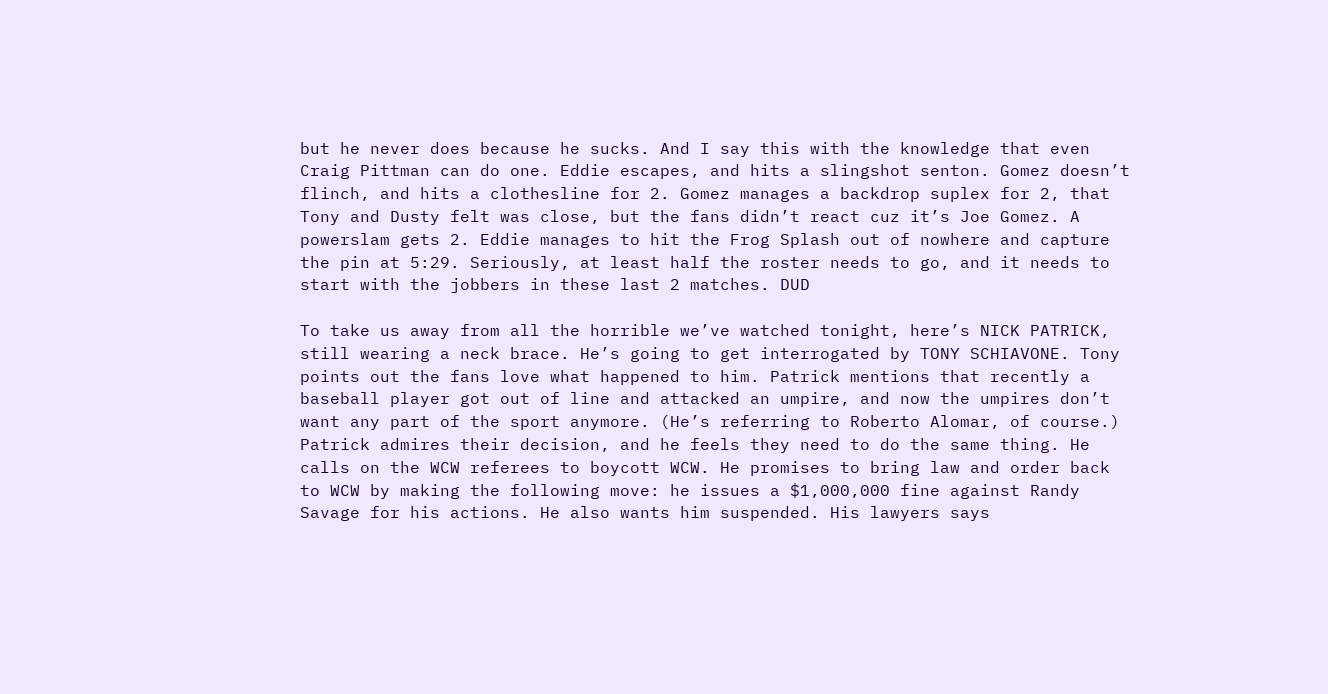but he never does because he sucks. And I say this with the knowledge that even Craig Pittman can do one. Eddie escapes, and hits a slingshot senton. Gomez doesn’t flinch, and hits a clothesline for 2. Gomez manages a backdrop suplex for 2, that Tony and Dusty felt was close, but the fans didn’t react cuz it’s Joe Gomez. A powerslam gets 2. Eddie manages to hit the Frog Splash out of nowhere and capture the pin at 5:29. Seriously, at least half the roster needs to go, and it needs to start with the jobbers in these last 2 matches. DUD

To take us away from all the horrible we’ve watched tonight, here’s NICK PATRICK, still wearing a neck brace. He’s going to get interrogated by TONY SCHIAVONE. Tony points out the fans love what happened to him. Patrick mentions that recently a baseball player got out of line and attacked an umpire, and now the umpires don’t want any part of the sport anymore. (He’s referring to Roberto Alomar, of course.) Patrick admires their decision, and he feels they need to do the same thing. He calls on the WCW referees to boycott WCW. He promises to bring law and order back to WCW by making the following move: he issues a $1,000,000 fine against Randy Savage for his actions. He also wants him suspended. His lawyers says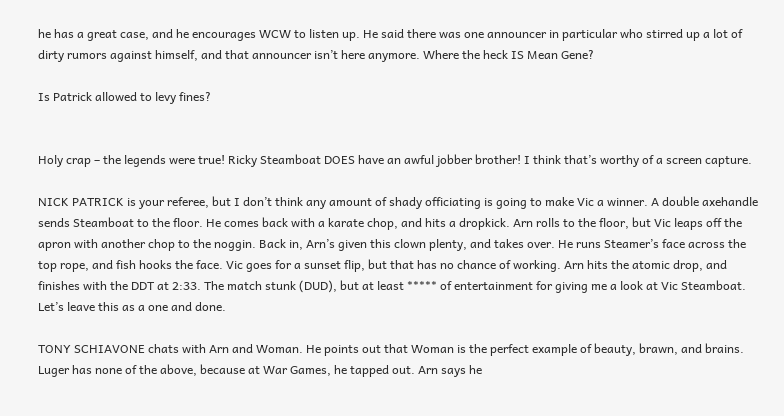he has a great case, and he encourages WCW to listen up. He said there was one announcer in particular who stirred up a lot of dirty rumors against himself, and that announcer isn’t here anymore. Where the heck IS Mean Gene?

Is Patrick allowed to levy fines?


Holy crap – the legends were true! Ricky Steamboat DOES have an awful jobber brother! I think that’s worthy of a screen capture.

NICK PATRICK is your referee, but I don’t think any amount of shady officiating is going to make Vic a winner. A double axehandle sends Steamboat to the floor. He comes back with a karate chop, and hits a dropkick. Arn rolls to the floor, but Vic leaps off the apron with another chop to the noggin. Back in, Arn’s given this clown plenty, and takes over. He runs Steamer’s face across the top rope, and fish hooks the face. Vic goes for a sunset flip, but that has no chance of working. Arn hits the atomic drop, and finishes with the DDT at 2:33. The match stunk (DUD), but at least ***** of entertainment for giving me a look at Vic Steamboat. Let’s leave this as a one and done.

TONY SCHIAVONE chats with Arn and Woman. He points out that Woman is the perfect example of beauty, brawn, and brains. Luger has none of the above, because at War Games, he tapped out. Arn says he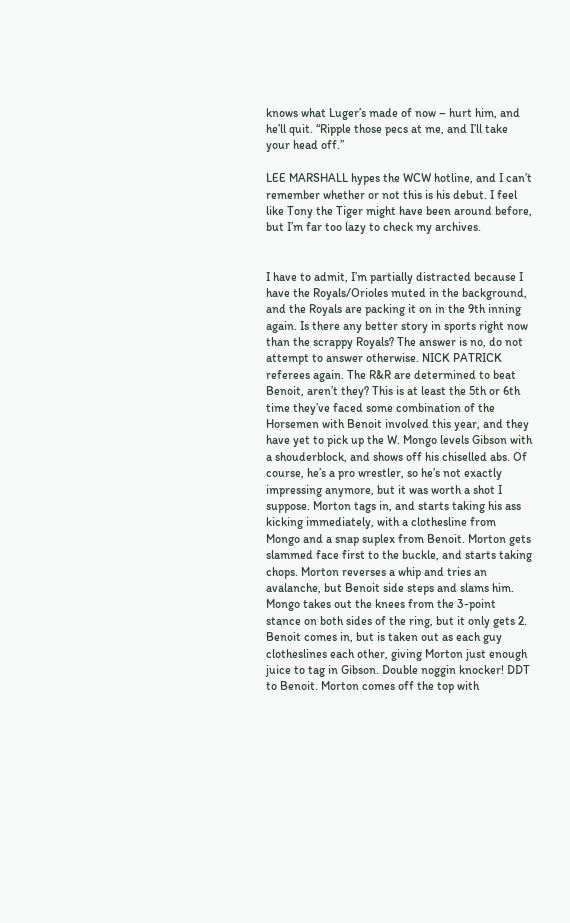knows what Luger’s made of now – hurt him, and he’ll quit. “Ripple those pecs at me, and I’ll take your head off.”

LEE MARSHALL hypes the WCW hotline, and I can’t remember whether or not this is his debut. I feel like Tony the Tiger might have been around before, but I’m far too lazy to check my archives.


I have to admit, I’m partially distracted because I have the Royals/Orioles muted in the background, and the Royals are packing it on in the 9th inning again. Is there any better story in sports right now than the scrappy Royals? The answer is no, do not attempt to answer otherwise. NICK PATRICK referees again. The R&R are determined to beat Benoit, aren’t they? This is at least the 5th or 6th time they’ve faced some combination of the Horsemen with Benoit involved this year, and they have yet to pick up the W. Mongo levels Gibson with a shouderblock, and shows off his chiselled abs. Of course, he’s a pro wrestler, so he’s not exactly impressing anymore, but it was worth a shot I suppose. Morton tags in, and starts taking his ass kicking immediately, with a clothesline from Mongo and a snap suplex from Benoit. Morton gets slammed face first to the buckle, and starts taking chops. Morton reverses a whip and tries an avalanche, but Benoit side steps and slams him. Mongo takes out the knees from the 3-point stance on both sides of the ring, but it only gets 2. Benoit comes in, but is taken out as each guy clotheslines each other, giving Morton just enough juice to tag in Gibson. Double noggin knocker! DDT to Benoit. Morton comes off the top with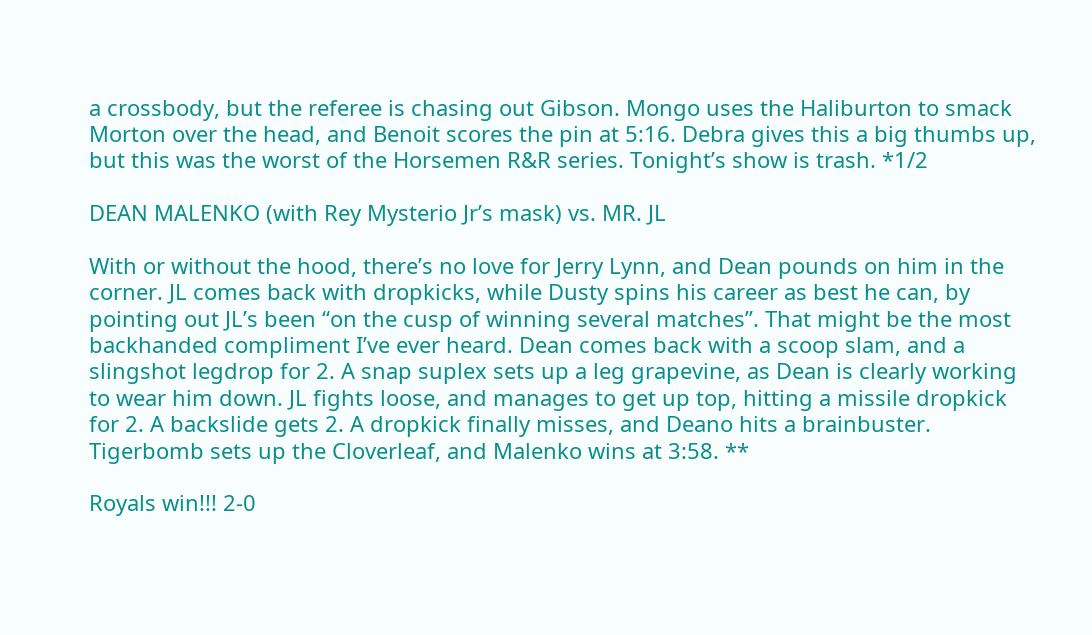a crossbody, but the referee is chasing out Gibson. Mongo uses the Haliburton to smack Morton over the head, and Benoit scores the pin at 5:16. Debra gives this a big thumbs up, but this was the worst of the Horsemen R&R series. Tonight’s show is trash. *1/2

DEAN MALENKO (with Rey Mysterio Jr’s mask) vs. MR. JL

With or without the hood, there’s no love for Jerry Lynn, and Dean pounds on him in the corner. JL comes back with dropkicks, while Dusty spins his career as best he can, by pointing out JL’s been “on the cusp of winning several matches”. That might be the most backhanded compliment I’ve ever heard. Dean comes back with a scoop slam, and a slingshot legdrop for 2. A snap suplex sets up a leg grapevine, as Dean is clearly working to wear him down. JL fights loose, and manages to get up top, hitting a missile dropkick for 2. A backslide gets 2. A dropkick finally misses, and Deano hits a brainbuster. Tigerbomb sets up the Cloverleaf, and Malenko wins at 3:58. **

Royals win!!! 2-0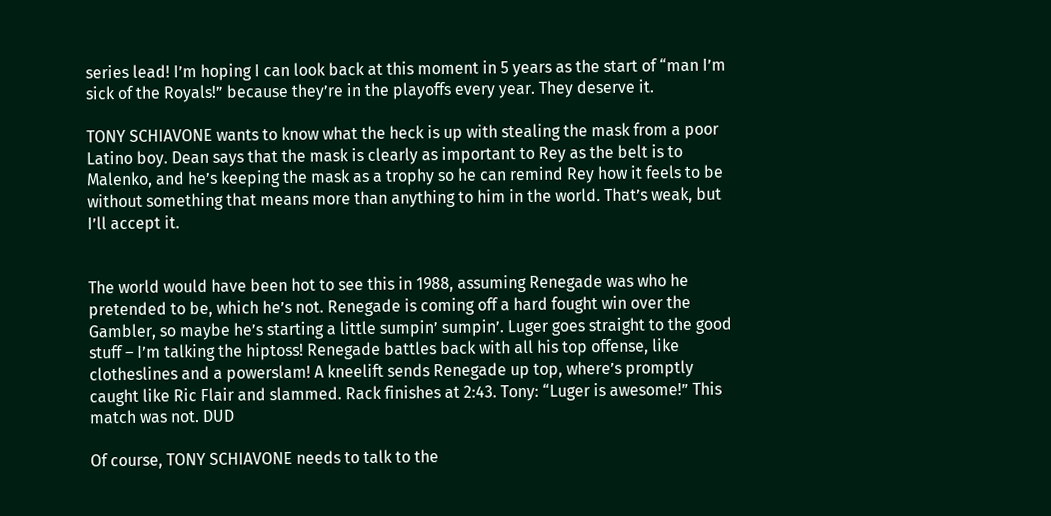series lead! I’m hoping I can look back at this moment in 5 years as the start of “man I’m sick of the Royals!” because they’re in the playoffs every year. They deserve it.

TONY SCHIAVONE wants to know what the heck is up with stealing the mask from a poor Latino boy. Dean says that the mask is clearly as important to Rey as the belt is to Malenko, and he’s keeping the mask as a trophy so he can remind Rey how it feels to be without something that means more than anything to him in the world. That’s weak, but I’ll accept it.


The world would have been hot to see this in 1988, assuming Renegade was who he pretended to be, which he’s not. Renegade is coming off a hard fought win over the Gambler, so maybe he’s starting a little sumpin’ sumpin’. Luger goes straight to the good stuff – I’m talking the hiptoss! Renegade battles back with all his top offense, like clotheslines and a powerslam! A kneelift sends Renegade up top, where’s promptly caught like Ric Flair and slammed. Rack finishes at 2:43. Tony: “Luger is awesome!” This match was not. DUD

Of course, TONY SCHIAVONE needs to talk to the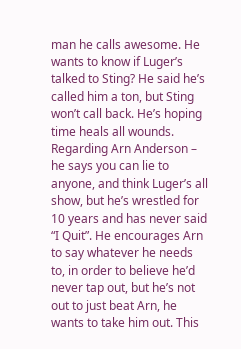man he calls awesome. He wants to know if Luger’s talked to Sting? He said he’s called him a ton, but Sting won’t call back. He’s hoping time heals all wounds. Regarding Arn Anderson – he says you can lie to anyone, and think Luger’s all show, but he’s wrestled for 10 years and has never said “I Quit”. He encourages Arn to say whatever he needs to, in order to believe he’d never tap out, but he’s not out to just beat Arn, he wants to take him out. This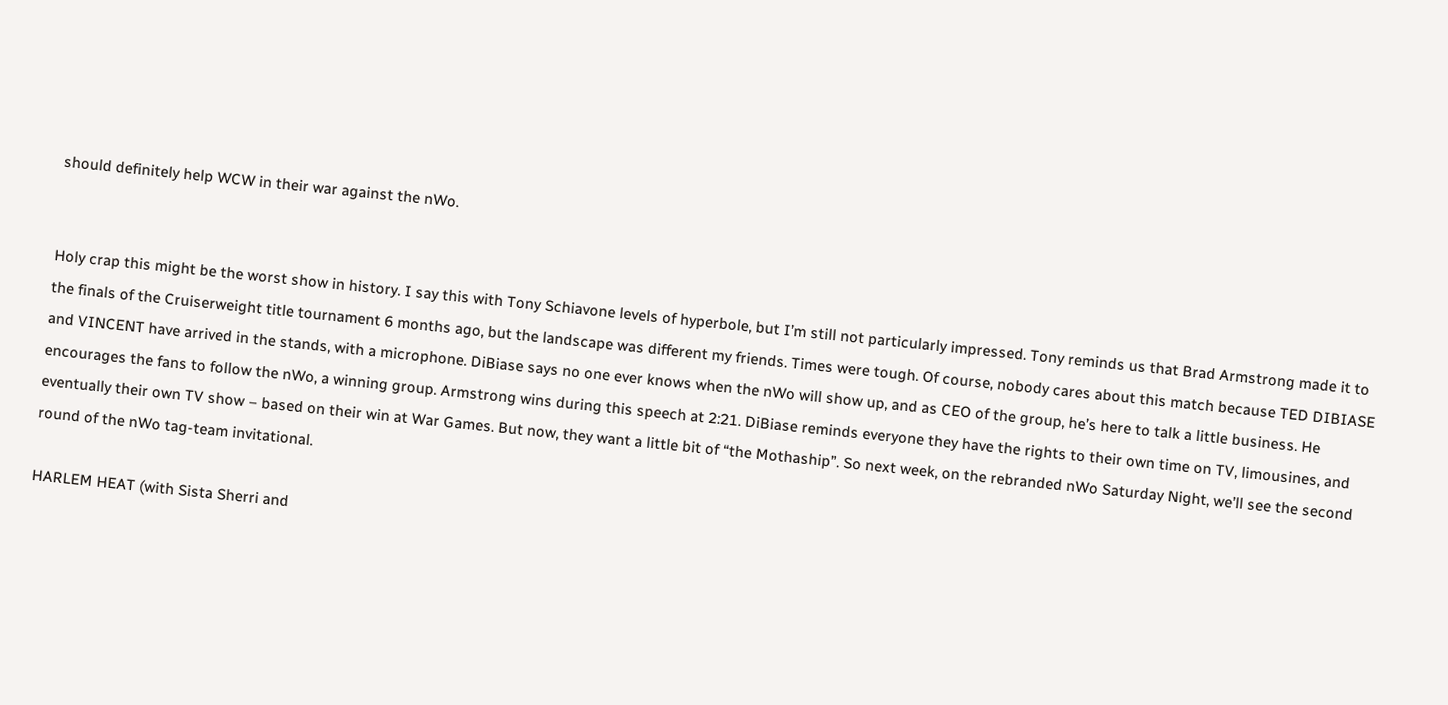should definitely help WCW in their war against the nWo.


Holy crap this might be the worst show in history. I say this with Tony Schiavone levels of hyperbole, but I’m still not particularly impressed. Tony reminds us that Brad Armstrong made it to the finals of the Cruiserweight title tournament 6 months ago, but the landscape was different my friends. Times were tough. Of course, nobody cares about this match because TED DIBIASE and VINCENT have arrived in the stands, with a microphone. DiBiase says no one ever knows when the nWo will show up, and as CEO of the group, he’s here to talk a little business. He encourages the fans to follow the nWo, a winning group. Armstrong wins during this speech at 2:21. DiBiase reminds everyone they have the rights to their own time on TV, limousines, and eventually their own TV show – based on their win at War Games. But now, they want a little bit of “the Mothaship”. So next week, on the rebranded nWo Saturday Night, we’ll see the second round of the nWo tag-team invitational.

HARLEM HEAT (with Sista Sherri and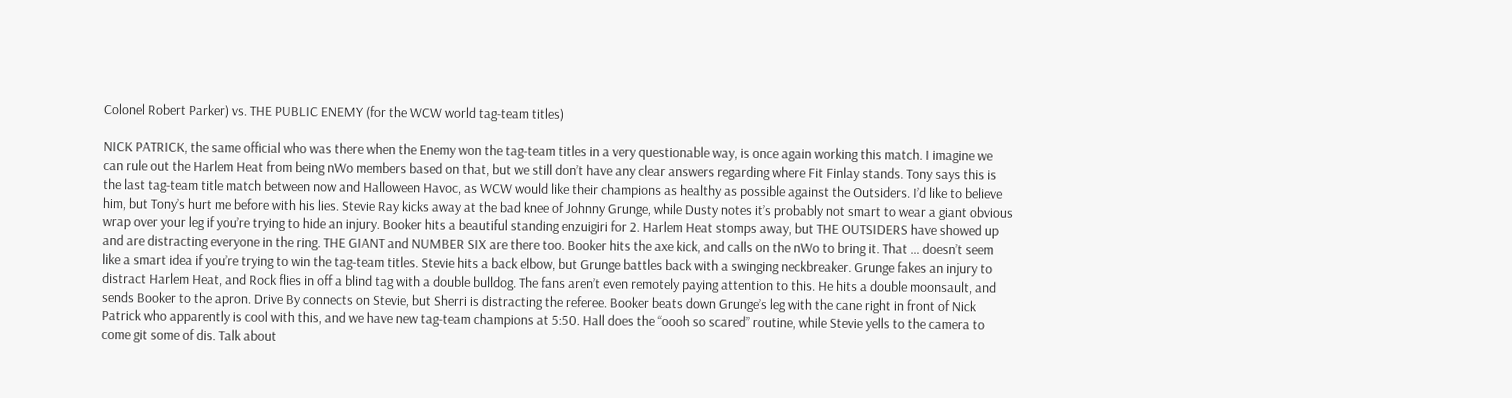Colonel Robert Parker) vs. THE PUBLIC ENEMY (for the WCW world tag-team titles)

NICK PATRICK, the same official who was there when the Enemy won the tag-team titles in a very questionable way, is once again working this match. I imagine we can rule out the Harlem Heat from being nWo members based on that, but we still don’t have any clear answers regarding where Fit Finlay stands. Tony says this is the last tag-team title match between now and Halloween Havoc, as WCW would like their champions as healthy as possible against the Outsiders. I’d like to believe him, but Tony’s hurt me before with his lies. Stevie Ray kicks away at the bad knee of Johnny Grunge, while Dusty notes it’s probably not smart to wear a giant obvious wrap over your leg if you’re trying to hide an injury. Booker hits a beautiful standing enzuigiri for 2. Harlem Heat stomps away, but THE OUTSIDERS have showed up and are distracting everyone in the ring. THE GIANT and NUMBER SIX are there too. Booker hits the axe kick, and calls on the nWo to bring it. That … doesn’t seem like a smart idea if you’re trying to win the tag-team titles. Stevie hits a back elbow, but Grunge battles back with a swinging neckbreaker. Grunge fakes an injury to distract Harlem Heat, and Rock flies in off a blind tag with a double bulldog. The fans aren’t even remotely paying attention to this. He hits a double moonsault, and sends Booker to the apron. Drive By connects on Stevie, but Sherri is distracting the referee. Booker beats down Grunge’s leg with the cane right in front of Nick Patrick who apparently is cool with this, and we have new tag-team champions at 5:50. Hall does the “oooh so scared” routine, while Stevie yells to the camera to come git some of dis. Talk about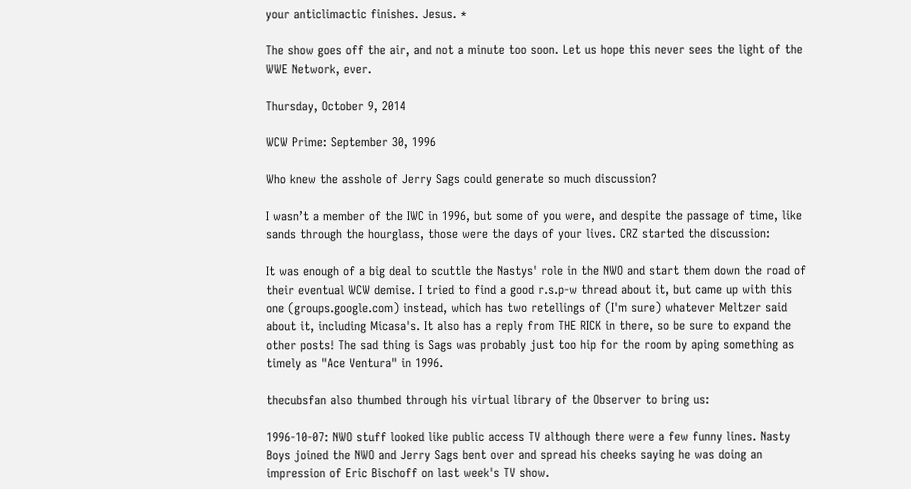your anticlimactic finishes. Jesus. *

The show goes off the air, and not a minute too soon. Let us hope this never sees the light of the WWE Network, ever.

Thursday, October 9, 2014

WCW Prime: September 30, 1996

Who knew the asshole of Jerry Sags could generate so much discussion?

I wasn’t a member of the IWC in 1996, but some of you were, and despite the passage of time, like sands through the hourglass, those were the days of your lives. CRZ started the discussion:

It was enough of a big deal to scuttle the Nastys' role in the NWO and start them down the road of their eventual WCW demise. I tried to find a good r.s.p-w thread about it, but came up with this one (groups.google.com) instead, which has two retellings of (I'm sure) whatever Meltzer said about it, including Micasa's. It also has a reply from THE RICK in there, so be sure to expand the other posts! The sad thing is Sags was probably just too hip for the room by aping something as timely as "Ace Ventura" in 1996.

thecubsfan also thumbed through his virtual library of the Observer to bring us:

1996-10-07: NWO stuff looked like public access TV although there were a few funny lines. Nasty Boys joined the NWO and Jerry Sags bent over and spread his cheeks saying he was doing an impression of Eric Bischoff on last week's TV show.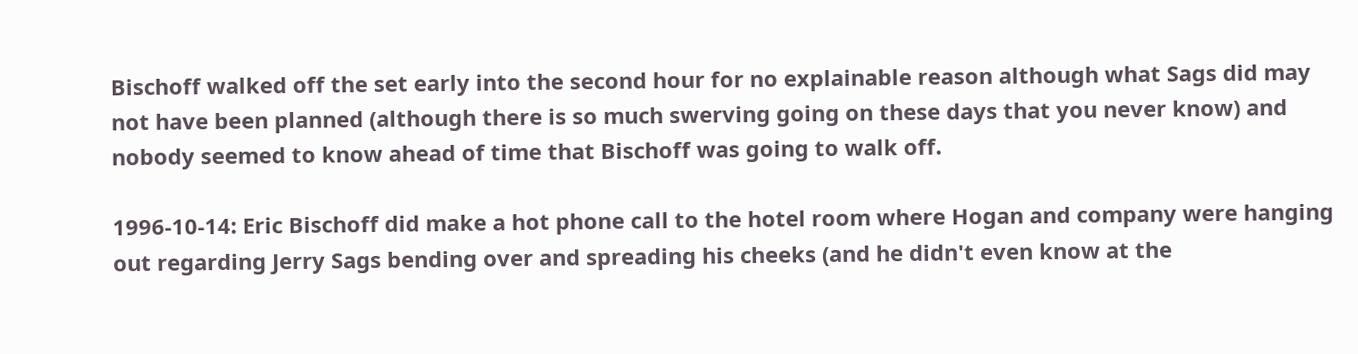Bischoff walked off the set early into the second hour for no explainable reason although what Sags did may not have been planned (although there is so much swerving going on these days that you never know) and nobody seemed to know ahead of time that Bischoff was going to walk off.

1996-10-14: Eric Bischoff did make a hot phone call to the hotel room where Hogan and company were hanging out regarding Jerry Sags bending over and spreading his cheeks (and he didn't even know at the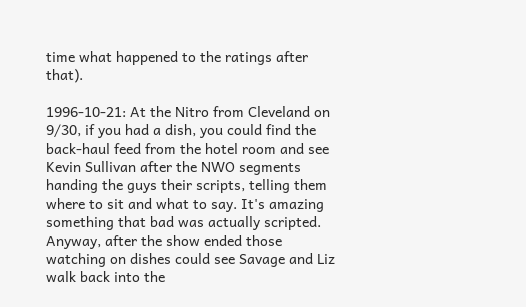time what happened to the ratings after that).

1996-10-21: At the Nitro from Cleveland on 9/30, if you had a dish, you could find the back-haul feed from the hotel room and see Kevin Sullivan after the NWO segments handing the guys their scripts, telling them where to sit and what to say. It's amazing something that bad was actually scripted. Anyway, after the show ended those watching on dishes could see Savage and Liz walk back into the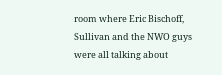room where Eric Bischoff, Sullivan and the NWO guys were all talking about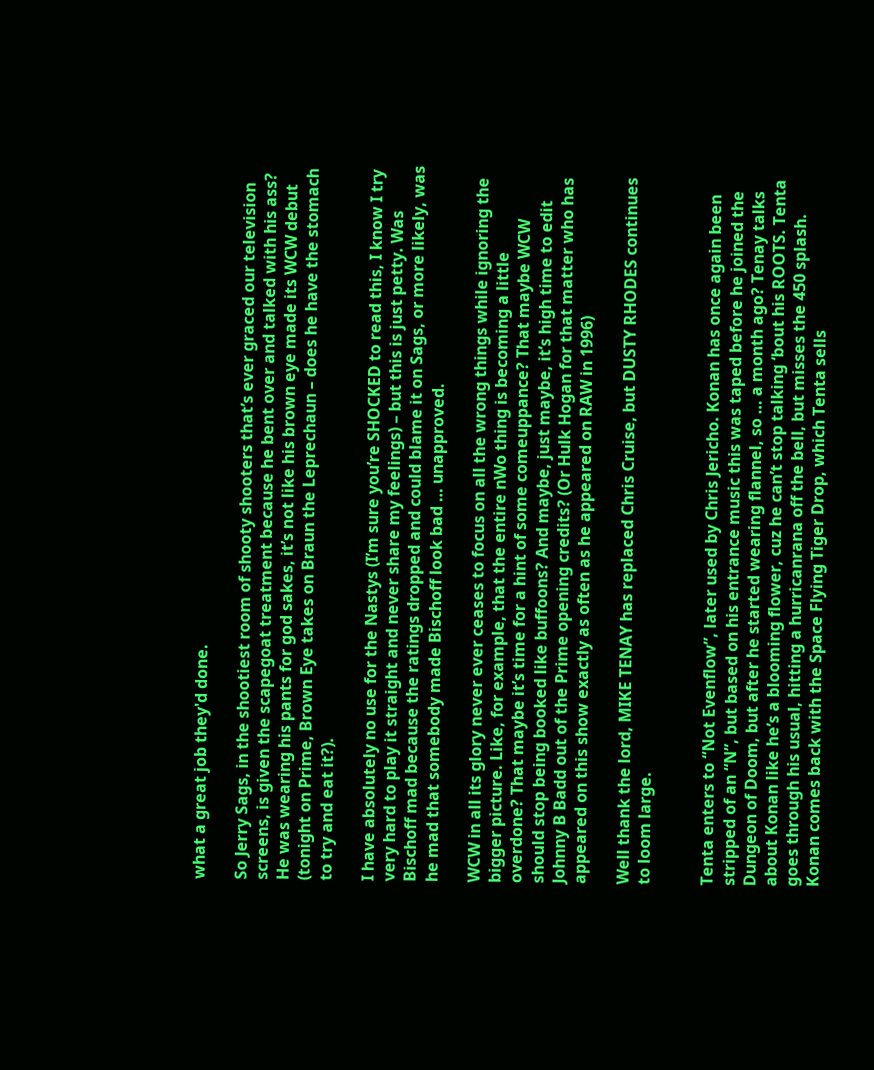what a great job they'd done.

So Jerry Sags, in the shootiest room of shooty shooters that’s ever graced our television screens, is given the scapegoat treatment because he bent over and talked with his ass? He was wearing his pants for god sakes, it’s not like his brown eye made its WCW debut (tonight on Prime, Brown Eye takes on Braun the Leprechaun – does he have the stomach to try and eat it?).

I have absolutely no use for the Nastys (I’m sure you’re SHOCKED to read this, I know I try very hard to play it straight and never share my feelings) – but this is just petty. Was Bischoff mad because the ratings dropped and could blame it on Sags, or more likely, was he mad that somebody made Bischoff look bad … unapproved.

WCW in all its glory never ever ceases to focus on all the wrong things while ignoring the bigger picture. Like, for example, that the entire nWo thing is becoming a little overdone? That maybe it’s time for a hint of some comeuppance? That maybe WCW should stop being booked like buffoons? And maybe, just maybe, it’s high time to edit Johnny B Badd out of the Prime opening credits? (Or Hulk Hogan for that matter who has appeared on this show exactly as often as he appeared on RAW in 1996)

Well thank the lord, MIKE TENAY has replaced Chris Cruise, but DUSTY RHODES continues to loom large.


Tenta enters to “Not Evenflow”, later used by Chris Jericho. Konan has once again been stripped of an “N”, but based on his entrance music this was taped before he joined the Dungeon of Doom, but after he started wearing flannel, so … a month ago? Tenay talks about Konan like he’s a blooming flower, cuz he can’t stop talking ‘bout his ROOTS. Tenta goes through his usual, hitting a hurricanrana off the bell, but misses the 450 splash. Konan comes back with the Space Flying Tiger Drop, which Tenta sells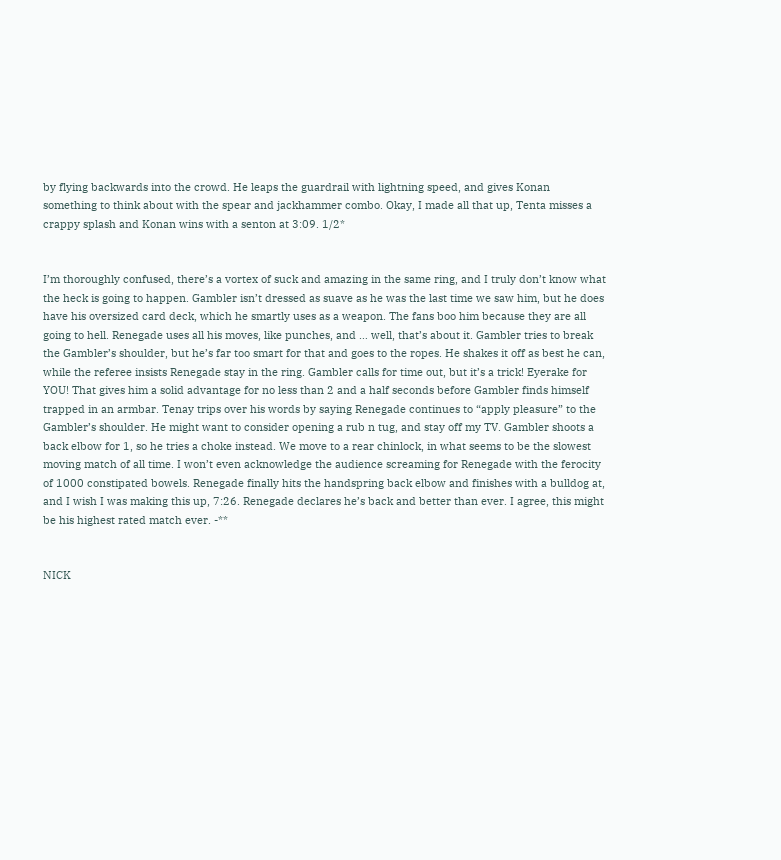by flying backwards into the crowd. He leaps the guardrail with lightning speed, and gives Konan something to think about with the spear and jackhammer combo. Okay, I made all that up, Tenta misses a crappy splash and Konan wins with a senton at 3:09. 1/2*


I’m thoroughly confused, there’s a vortex of suck and amazing in the same ring, and I truly don’t know what the heck is going to happen. Gambler isn’t dressed as suave as he was the last time we saw him, but he does have his oversized card deck, which he smartly uses as a weapon. The fans boo him because they are all going to hell. Renegade uses all his moves, like punches, and … well, that’s about it. Gambler tries to break the Gambler’s shoulder, but he’s far too smart for that and goes to the ropes. He shakes it off as best he can, while the referee insists Renegade stay in the ring. Gambler calls for time out, but it’s a trick! Eyerake for YOU! That gives him a solid advantage for no less than 2 and a half seconds before Gambler finds himself trapped in an armbar. Tenay trips over his words by saying Renegade continues to “apply pleasure” to the Gambler’s shoulder. He might want to consider opening a rub n tug, and stay off my TV. Gambler shoots a back elbow for 1, so he tries a choke instead. We move to a rear chinlock, in what seems to be the slowest moving match of all time. I won’t even acknowledge the audience screaming for Renegade with the ferocity of 1000 constipated bowels. Renegade finally hits the handspring back elbow and finishes with a bulldog at, and I wish I was making this up, 7:26. Renegade declares he’s back and better than ever. I agree, this might be his highest rated match ever. -**


NICK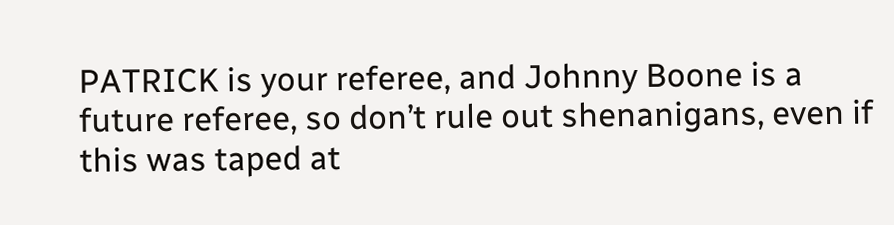PATRICK is your referee, and Johnny Boone is a future referee, so don’t rule out shenanigans, even if this was taped at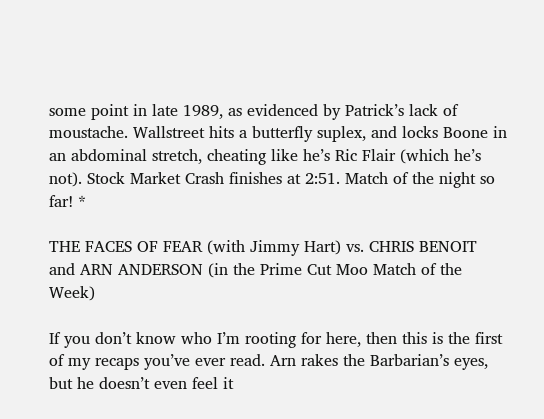some point in late 1989, as evidenced by Patrick’s lack of moustache. Wallstreet hits a butterfly suplex, and locks Boone in an abdominal stretch, cheating like he’s Ric Flair (which he’s not). Stock Market Crash finishes at 2:51. Match of the night so far! *

THE FACES OF FEAR (with Jimmy Hart) vs. CHRIS BENOIT and ARN ANDERSON (in the Prime Cut Moo Match of the Week)

If you don’t know who I’m rooting for here, then this is the first of my recaps you’ve ever read. Arn rakes the Barbarian’s eyes, but he doesn’t even feel it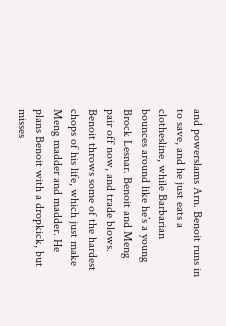and powerslams Arn. Benoit runs in to save, and he just eats a clothesline, while Barbarian bounces around like he’s a young Brock Lesnar. Benoit and Meng pair off now, and trade blows. Benoit throws some of the hardest chops of his life, which just make Meng madder and madder. He plans Benoit with a dropkick, but misses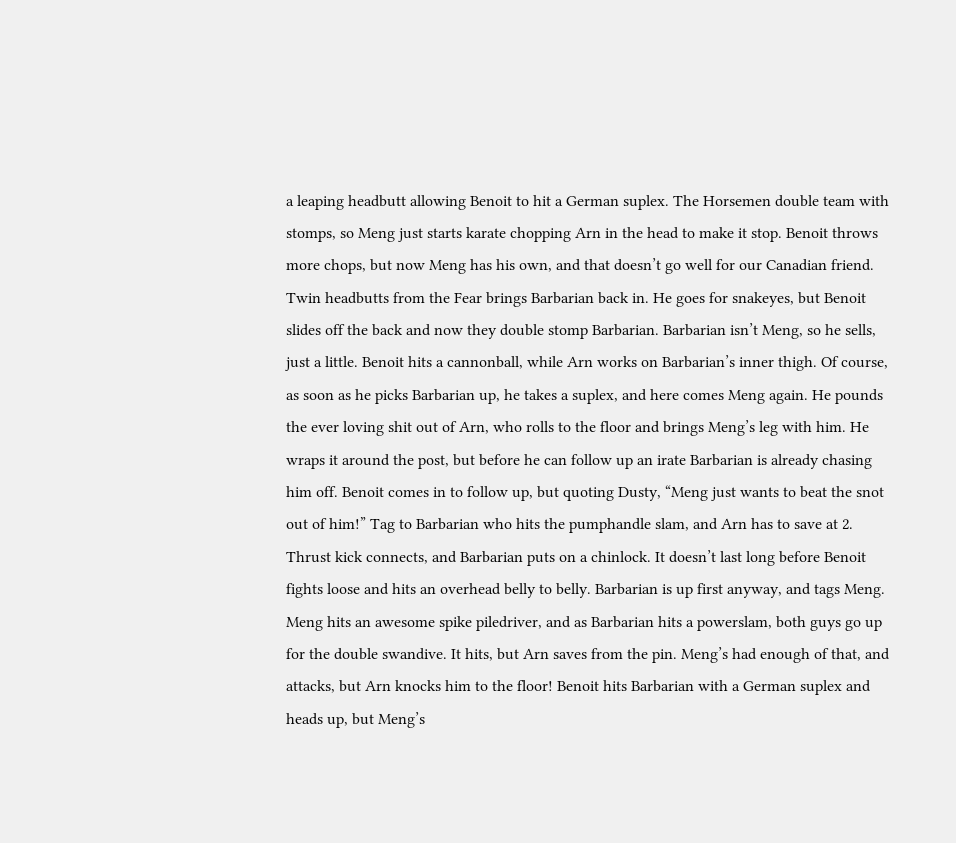a leaping headbutt allowing Benoit to hit a German suplex. The Horsemen double team with stomps, so Meng just starts karate chopping Arn in the head to make it stop. Benoit throws more chops, but now Meng has his own, and that doesn’t go well for our Canadian friend. Twin headbutts from the Fear brings Barbarian back in. He goes for snakeyes, but Benoit slides off the back and now they double stomp Barbarian. Barbarian isn’t Meng, so he sells, just a little. Benoit hits a cannonball, while Arn works on Barbarian’s inner thigh. Of course, as soon as he picks Barbarian up, he takes a suplex, and here comes Meng again. He pounds the ever loving shit out of Arn, who rolls to the floor and brings Meng’s leg with him. He wraps it around the post, but before he can follow up an irate Barbarian is already chasing him off. Benoit comes in to follow up, but quoting Dusty, “Meng just wants to beat the snot out of him!” Tag to Barbarian who hits the pumphandle slam, and Arn has to save at 2. Thrust kick connects, and Barbarian puts on a chinlock. It doesn’t last long before Benoit fights loose and hits an overhead belly to belly. Barbarian is up first anyway, and tags Meng. Meng hits an awesome spike piledriver, and as Barbarian hits a powerslam, both guys go up for the double swandive. It hits, but Arn saves from the pin. Meng’s had enough of that, and attacks, but Arn knocks him to the floor! Benoit hits Barbarian with a German suplex and heads up, but Meng’s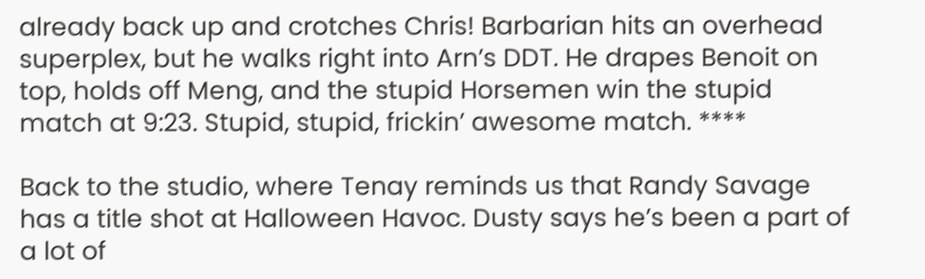already back up and crotches Chris! Barbarian hits an overhead superplex, but he walks right into Arn’s DDT. He drapes Benoit on top, holds off Meng, and the stupid Horsemen win the stupid match at 9:23. Stupid, stupid, frickin’ awesome match. ****

Back to the studio, where Tenay reminds us that Randy Savage has a title shot at Halloween Havoc. Dusty says he’s been a part of a lot of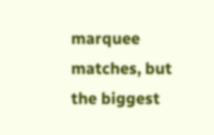marquee matches, but the biggest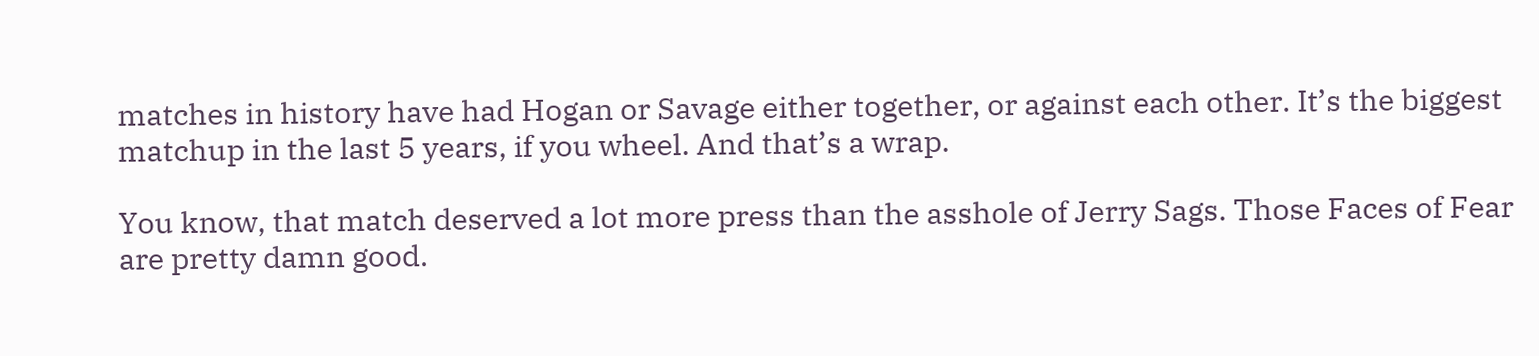matches in history have had Hogan or Savage either together, or against each other. It’s the biggest matchup in the last 5 years, if you wheel. And that’s a wrap.

You know, that match deserved a lot more press than the asshole of Jerry Sags. Those Faces of Fear are pretty damn good.